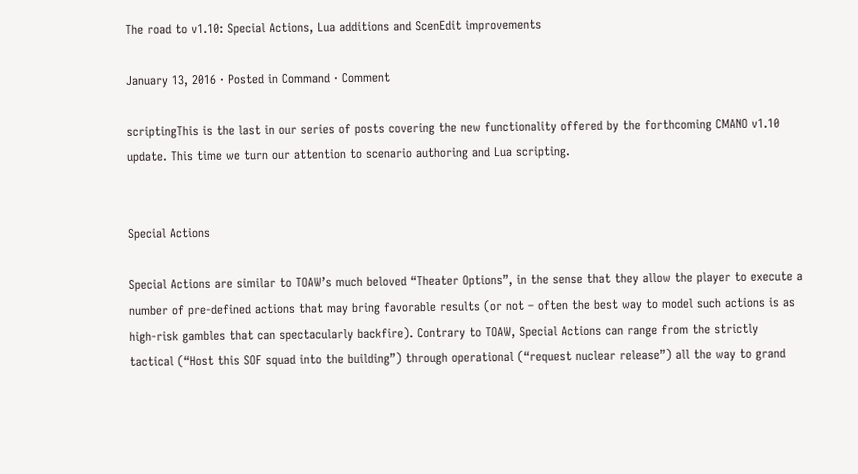The road to v1.10: Special Actions, Lua additions and ScenEdit improvements

January 13, 2016 · Posted in Command · Comment

scriptingThis is the last in our series of posts covering the new functionality offered by the forthcoming CMANO v1.10 update. This time we turn our attention to scenario authoring and Lua scripting.


Special Actions

Special Actions are similar to TOAW’s much beloved “Theater Options”, in the sense that they allow the player to execute a number of pre-defined actions that may bring favorable results (or not – often the best way to model such actions is as high-risk gambles that can spectacularly backfire). Contrary to TOAW, Special Actions can range from the strictly tactical (“Host this SOF squad into the building”) through operational (“request nuclear release”) all the way to grand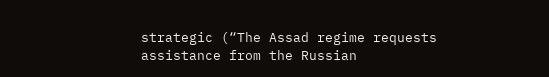strategic (“The Assad regime requests assistance from the Russian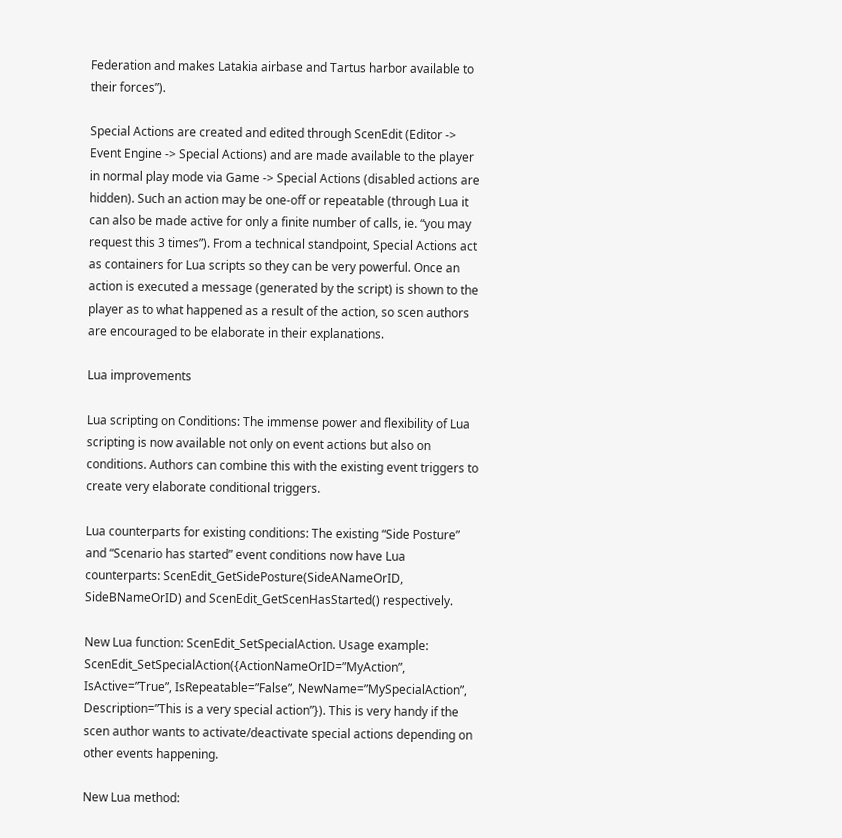Federation and makes Latakia airbase and Tartus harbor available to their forces”).

Special Actions are created and edited through ScenEdit (Editor -> Event Engine -> Special Actions) and are made available to the player in normal play mode via Game -> Special Actions (disabled actions are hidden). Such an action may be one-off or repeatable (through Lua it can also be made active for only a finite number of calls, ie. “you may request this 3 times”). From a technical standpoint, Special Actions act as containers for Lua scripts so they can be very powerful. Once an action is executed a message (generated by the script) is shown to the player as to what happened as a result of the action, so scen authors are encouraged to be elaborate in their explanations.

Lua improvements

Lua scripting on Conditions: The immense power and flexibility of Lua scripting is now available not only on event actions but also on conditions. Authors can combine this with the existing event triggers to create very elaborate conditional triggers.

Lua counterparts for existing conditions: The existing “Side Posture” and “Scenario has started” event conditions now have Lua counterparts: ScenEdit_GetSidePosture(SideANameOrID, SideBNameOrID) and ScenEdit_GetScenHasStarted() respectively.

New Lua function: ScenEdit_SetSpecialAction. Usage example: ScenEdit_SetSpecialAction({ActionNameOrID=”MyAction”, IsActive=”True”, IsRepeatable=”False”, NewName=”MySpecialAction”, Description=”This is a very special action”}). This is very handy if the scen author wants to activate/deactivate special actions depending on other events happening.

New Lua method: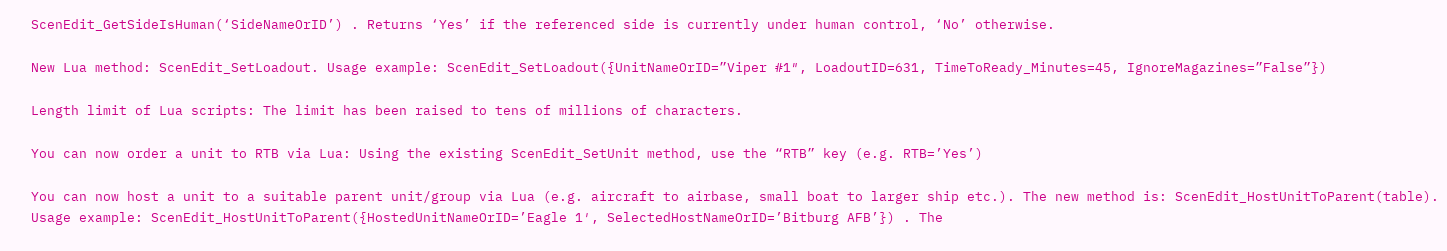ScenEdit_GetSideIsHuman(‘SideNameOrID’) . Returns ‘Yes’ if the referenced side is currently under human control, ‘No’ otherwise.

New Lua method: ScenEdit_SetLoadout. Usage example: ScenEdit_SetLoadout({UnitNameOrID=”Viper #1″, LoadoutID=631, TimeToReady_Minutes=45, IgnoreMagazines=”False”})

Length limit of Lua scripts: The limit has been raised to tens of millions of characters.

You can now order a unit to RTB via Lua: Using the existing ScenEdit_SetUnit method, use the “RTB” key (e.g. RTB=’Yes’)

You can now host a unit to a suitable parent unit/group via Lua (e.g. aircraft to airbase, small boat to larger ship etc.). The new method is: ScenEdit_HostUnitToParent(table). Usage example: ScenEdit_HostUnitToParent({HostedUnitNameOrID=’Eagle 1′, SelectedHostNameOrID=’Bitburg AFB’}) . The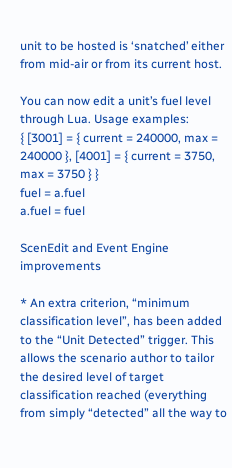unit to be hosted is ‘snatched’ either from mid-air or from its current host.

You can now edit a unit’s fuel level through Lua. Usage examples:
{ [3001] = { current = 240000, max = 240000 }, [4001] = { current = 3750, max = 3750 } }
fuel = a.fuel
a.fuel = fuel

ScenEdit and Event Engine improvements

* An extra criterion, “minimum classification level”, has been added to the “Unit Detected” trigger. This allows the scenario author to tailor the desired level of target classification reached (everything from simply “detected” all the way to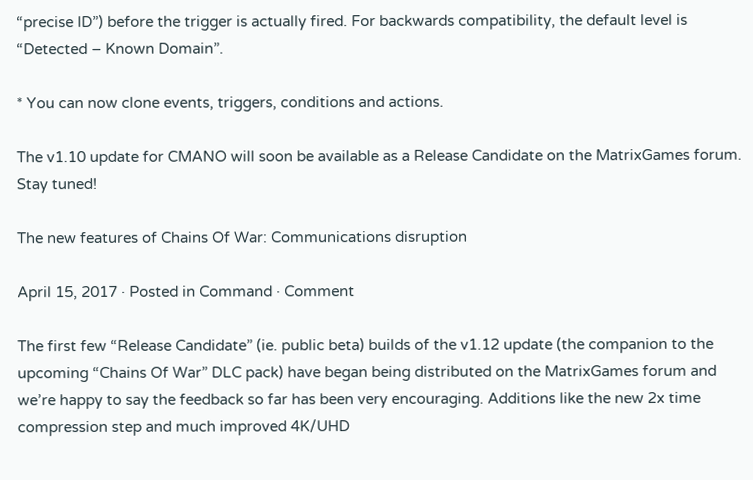“precise ID”) before the trigger is actually fired. For backwards compatibility, the default level is “Detected – Known Domain”.

* You can now clone events, triggers, conditions and actions.

The v1.10 update for CMANO will soon be available as a Release Candidate on the MatrixGames forum. Stay tuned!

The new features of Chains Of War: Communications disruption

April 15, 2017 · Posted in Command · Comment

The first few “Release Candidate” (ie. public beta) builds of the v1.12 update (the companion to the upcoming “Chains Of War” DLC pack) have began being distributed on the MatrixGames forum and we’re happy to say the feedback so far has been very encouraging. Additions like the new 2x time compression step and much improved 4K/UHD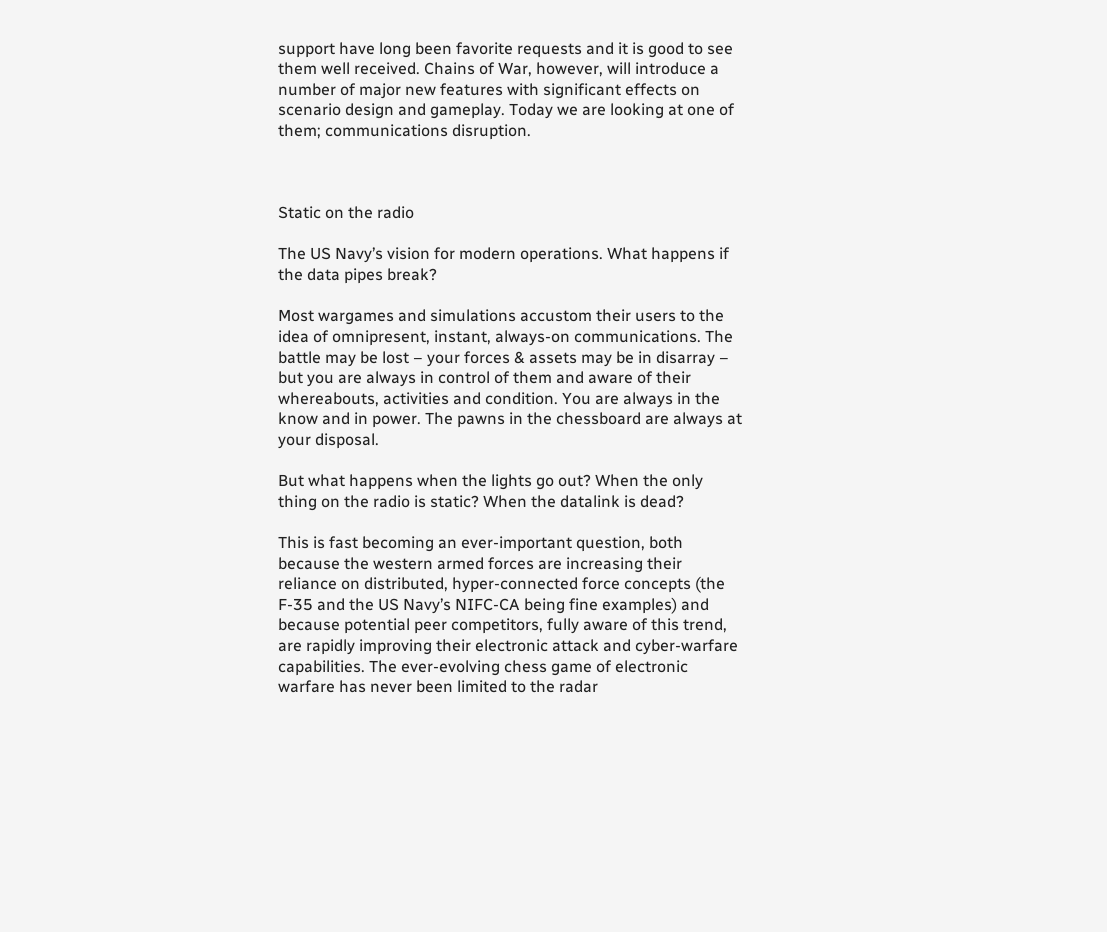support have long been favorite requests and it is good to see them well received. Chains of War, however, will introduce a number of major new features with significant effects on scenario design and gameplay. Today we are looking at one of them; communications disruption.



Static on the radio

The US Navy’s vision for modern operations. What happens if the data pipes break?

Most wargames and simulations accustom their users to the idea of omnipresent, instant, always-on communications. The battle may be lost – your forces & assets may be in disarray – but you are always in control of them and aware of their whereabouts, activities and condition. You are always in the know and in power. The pawns in the chessboard are always at your disposal.

But what happens when the lights go out? When the only thing on the radio is static? When the datalink is dead?

This is fast becoming an ever-important question, both because the western armed forces are increasing their reliance on distributed, hyper-connected force concepts (the F-35 and the US Navy’s NIFC-CA being fine examples) and because potential peer competitors, fully aware of this trend, are rapidly improving their electronic attack and cyber-warfare capabilities. The ever-evolving chess game of electronic warfare has never been limited to the radar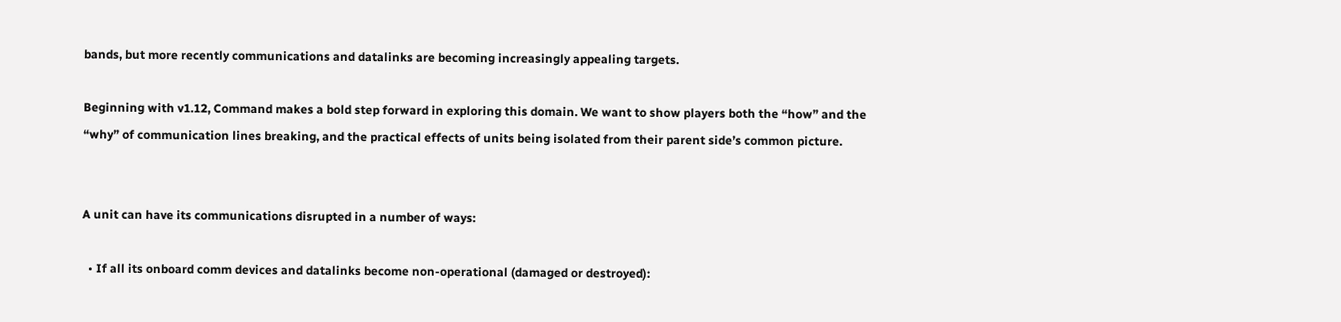bands, but more recently communications and datalinks are becoming increasingly appealing targets.

Beginning with v1.12, Command makes a bold step forward in exploring this domain. We want to show players both the “how” and the “why” of communication lines breaking, and the practical effects of units being isolated from their parent side’s common picture.


A unit can have its communications disrupted in a number of ways:

  • If all its onboard comm devices and datalinks become non-operational (damaged or destroyed):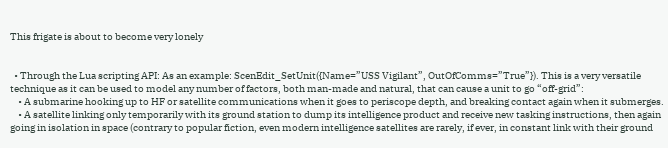This frigate is about to become very lonely


  • Through the Lua scripting API: As an example: ScenEdit_SetUnit({Name=”USS Vigilant”, OutOfComms=”True”}). This is a very versatile technique as it can be used to model any number of factors, both man-made and natural, that can cause a unit to go “off-grid”:
    • A submarine hooking up to HF or satellite communications when it goes to periscope depth, and breaking contact again when it submerges.
    • A satellite linking only temporarily with its ground station to dump its intelligence product and receive new tasking instructions, then again going in isolation in space (contrary to popular fiction, even modern intelligence satellites are rarely, if ever, in constant link with their ground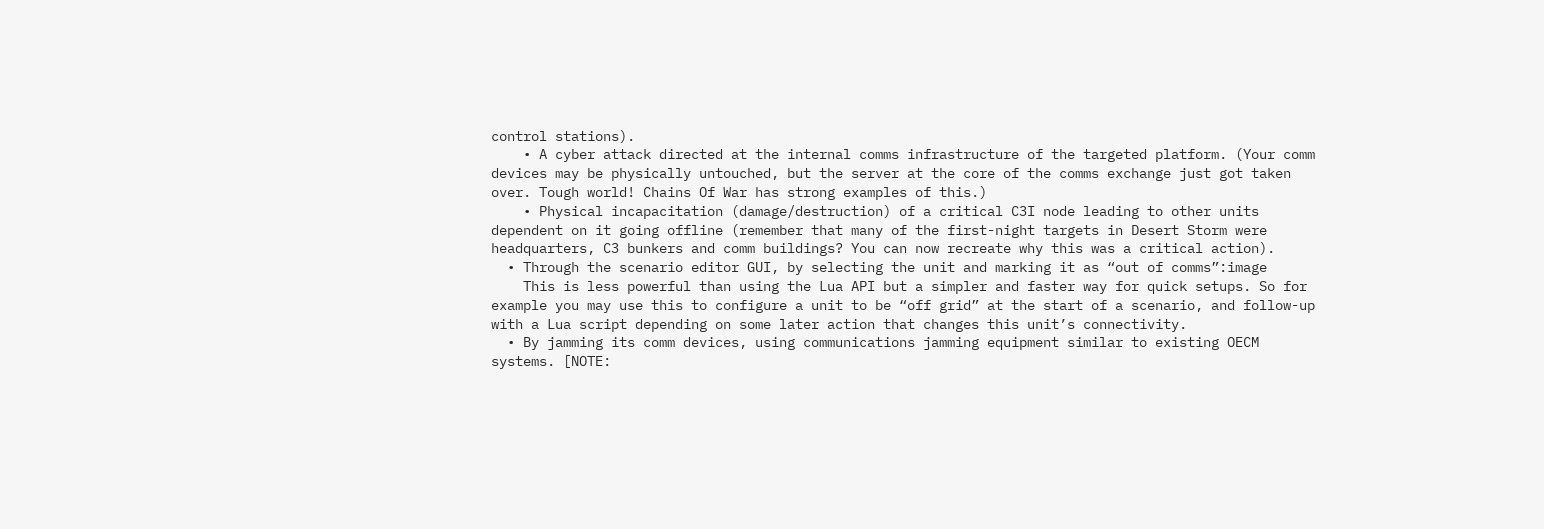control stations).
    • A cyber attack directed at the internal comms infrastructure of the targeted platform. (Your comm devices may be physically untouched, but the server at the core of the comms exchange just got taken over. Tough world! Chains Of War has strong examples of this.)
    • Physical incapacitation (damage/destruction) of a critical C3I node leading to other units dependent on it going offline (remember that many of the first-night targets in Desert Storm were headquarters, C3 bunkers and comm buildings? You can now recreate why this was a critical action).
  • Through the scenario editor GUI, by selecting the unit and marking it as “out of comms”:image
    This is less powerful than using the Lua API but a simpler and faster way for quick setups. So for example you may use this to configure a unit to be “off grid” at the start of a scenario, and follow-up with a Lua script depending on some later action that changes this unit’s connectivity.
  • By jamming its comm devices, using communications jamming equipment similar to existing OECM systems. [NOTE: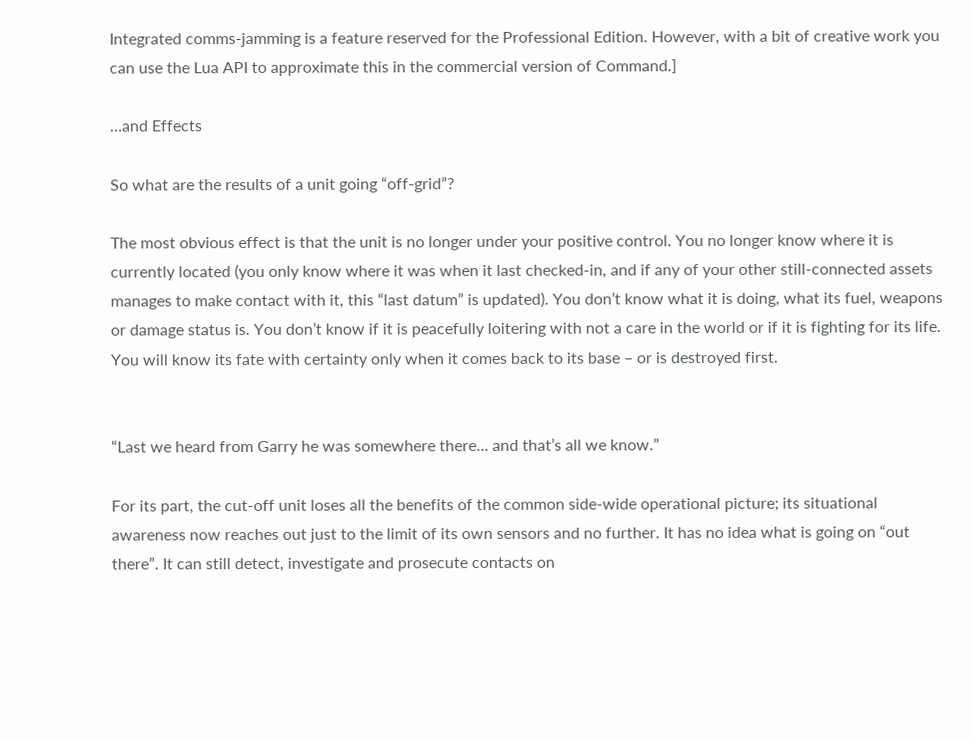Integrated comms-jamming is a feature reserved for the Professional Edition. However, with a bit of creative work you can use the Lua API to approximate this in the commercial version of Command.]

…and Effects

So what are the results of a unit going “off-grid”?

The most obvious effect is that the unit is no longer under your positive control. You no longer know where it is currently located (you only know where it was when it last checked-in, and if any of your other still-connected assets manages to make contact with it, this “last datum” is updated). You don’t know what it is doing, what its fuel, weapons or damage status is. You don’t know if it is peacefully loitering with not a care in the world or if it is fighting for its life. You will know its fate with certainty only when it comes back to its base – or is destroyed first.


“Last we heard from Garry he was somewhere there… and that’s all we know.”

For its part, the cut-off unit loses all the benefits of the common side-wide operational picture; its situational awareness now reaches out just to the limit of its own sensors and no further. It has no idea what is going on “out there”. It can still detect, investigate and prosecute contacts on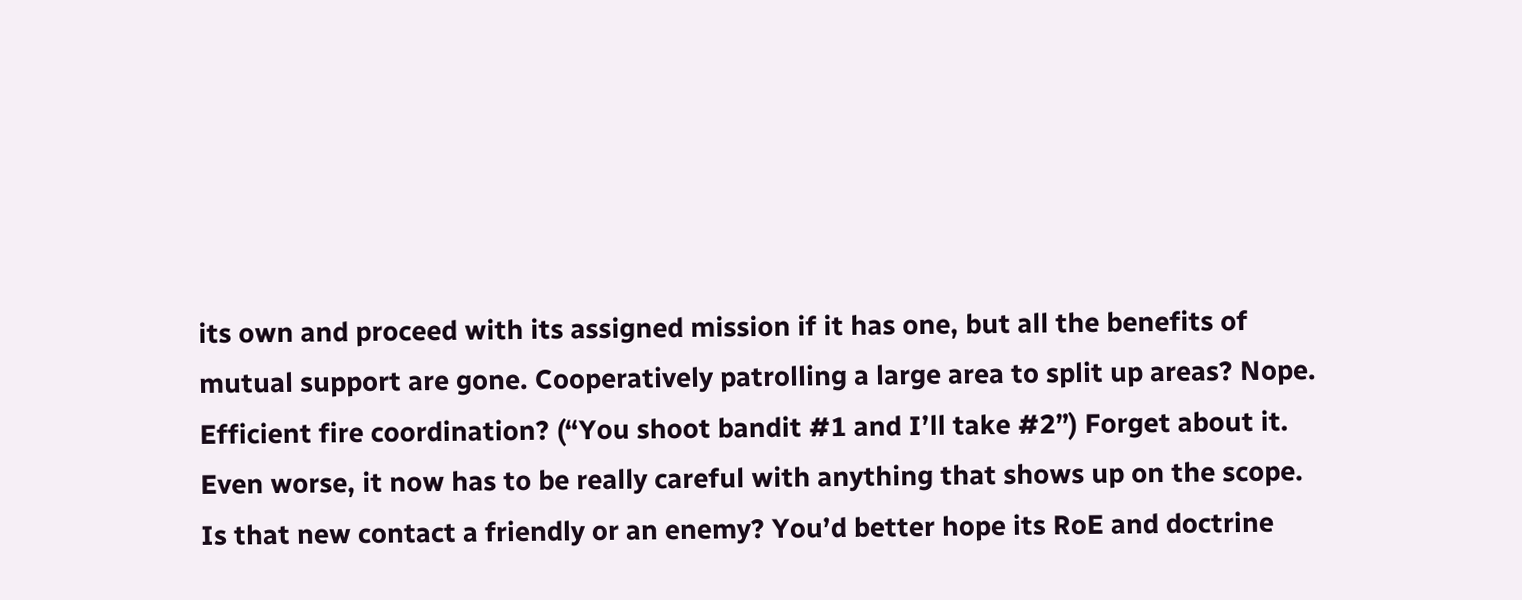its own and proceed with its assigned mission if it has one, but all the benefits of mutual support are gone. Cooperatively patrolling a large area to split up areas? Nope. Efficient fire coordination? (“You shoot bandit #1 and I’ll take #2”) Forget about it. Even worse, it now has to be really careful with anything that shows up on the scope. Is that new contact a friendly or an enemy? You’d better hope its RoE and doctrine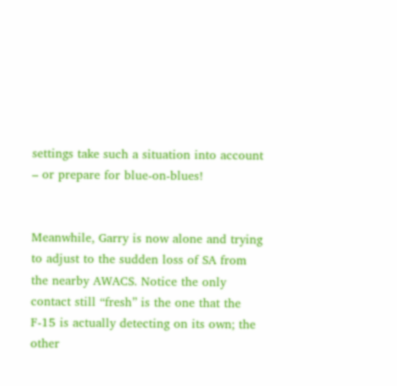settings take such a situation into account – or prepare for blue-on-blues!


Meanwhile, Garry is now alone and trying to adjust to the sudden loss of SA from the nearby AWACS. Notice the only contact still “fresh” is the one that the F-15 is actually detecting on its own; the other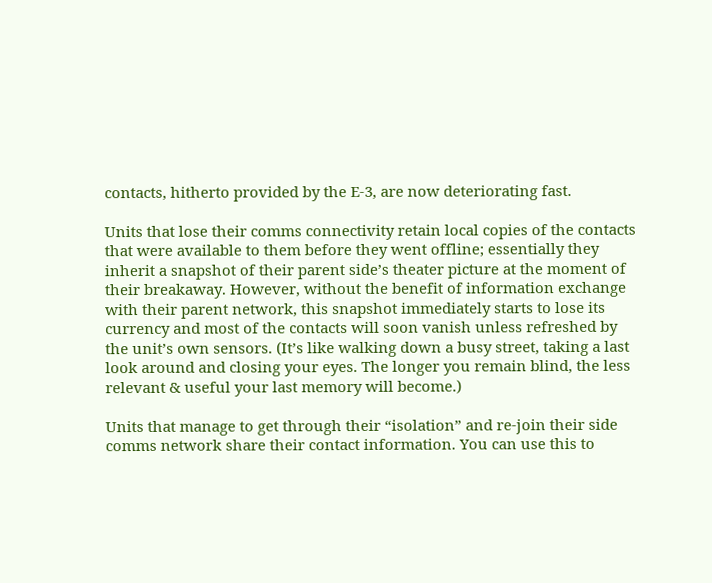contacts, hitherto provided by the E-3, are now deteriorating fast.

Units that lose their comms connectivity retain local copies of the contacts that were available to them before they went offline; essentially they inherit a snapshot of their parent side’s theater picture at the moment of their breakaway. However, without the benefit of information exchange with their parent network, this snapshot immediately starts to lose its currency and most of the contacts will soon vanish unless refreshed by the unit’s own sensors. (It’s like walking down a busy street, taking a last look around and closing your eyes. The longer you remain blind, the less relevant & useful your last memory will become.)

Units that manage to get through their “isolation” and re-join their side comms network share their contact information. You can use this to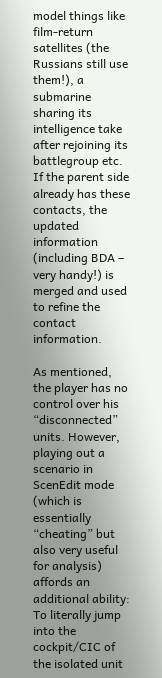model things like film-return satellites (the Russians still use them!), a submarine sharing its intelligence take after rejoining its battlegroup etc. If the parent side already has these contacts, the updated information (including BDA – very handy!) is merged and used to refine the contact information.

As mentioned, the player has no control over his “disconnected” units. However, playing out a scenario in ScenEdit mode (which is essentially “cheating” but also very useful for analysis) affords an additional ability: To literally jump into the cockpit/CIC of the isolated unit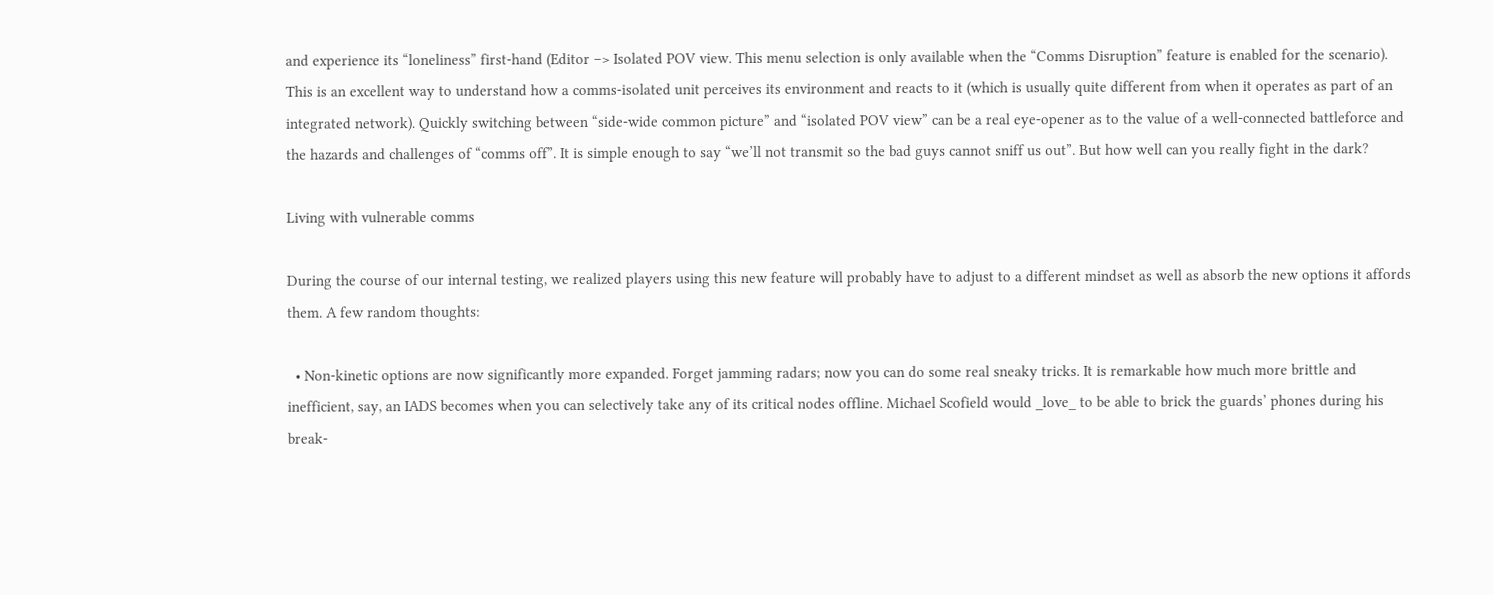and experience its “loneliness” first-hand (Editor –> Isolated POV view. This menu selection is only available when the “Comms Disruption” feature is enabled for the scenario). This is an excellent way to understand how a comms-isolated unit perceives its environment and reacts to it (which is usually quite different from when it operates as part of an integrated network). Quickly switching between “side-wide common picture” and “isolated POV view” can be a real eye-opener as to the value of a well-connected battleforce and the hazards and challenges of “comms off”. It is simple enough to say “we’ll not transmit so the bad guys cannot sniff us out”. But how well can you really fight in the dark?

Living with vulnerable comms

During the course of our internal testing, we realized players using this new feature will probably have to adjust to a different mindset as well as absorb the new options it affords them. A few random thoughts:

  • Non-kinetic options are now significantly more expanded. Forget jamming radars; now you can do some real sneaky tricks. It is remarkable how much more brittle and inefficient, say, an IADS becomes when you can selectively take any of its critical nodes offline. Michael Scofield would _love_ to be able to brick the guards’ phones during his break-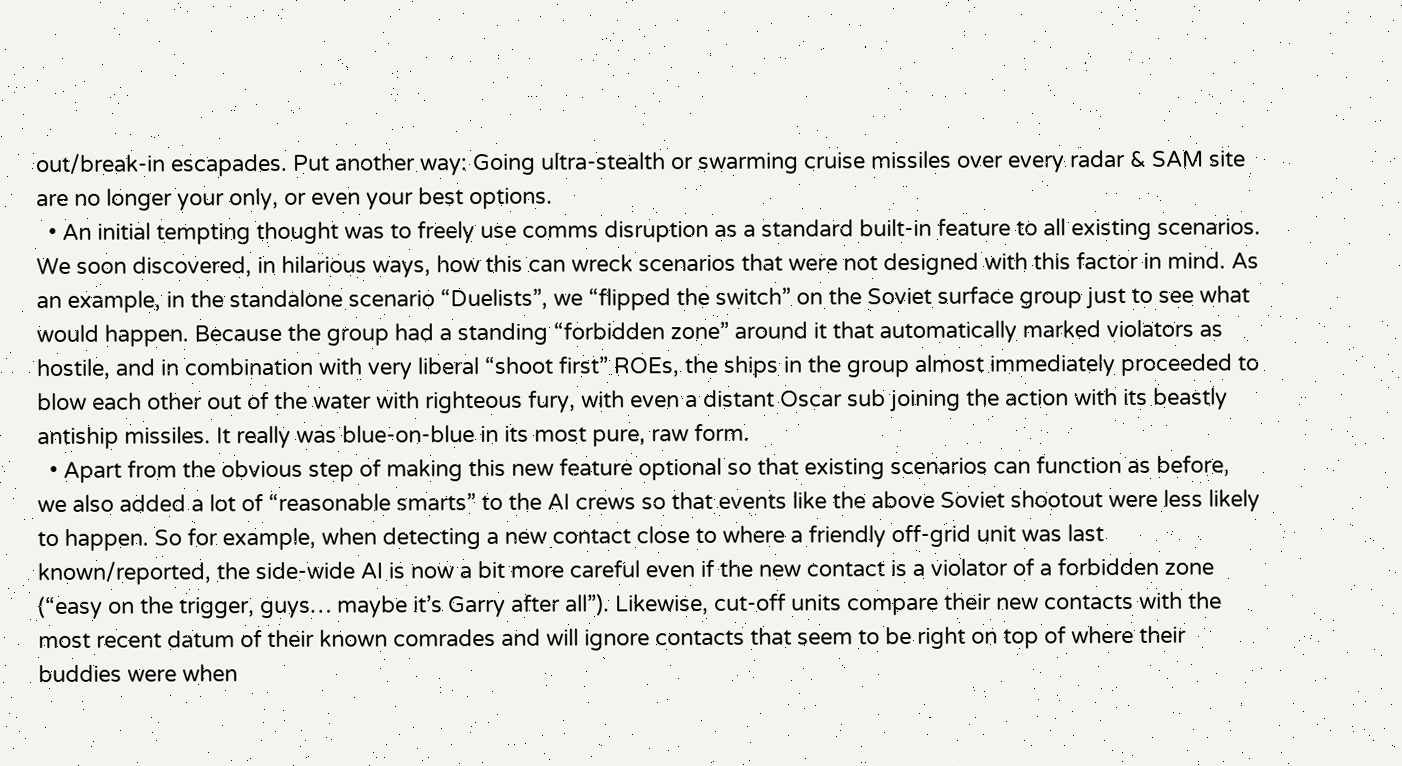out/break-in escapades. Put another way: Going ultra-stealth or swarming cruise missiles over every radar & SAM site are no longer your only, or even your best options.
  • An initial tempting thought was to freely use comms disruption as a standard built-in feature to all existing scenarios. We soon discovered, in hilarious ways, how this can wreck scenarios that were not designed with this factor in mind. As an example, in the standalone scenario “Duelists”, we “flipped the switch” on the Soviet surface group just to see what would happen. Because the group had a standing “forbidden zone” around it that automatically marked violators as hostile, and in combination with very liberal “shoot first” ROEs, the ships in the group almost immediately proceeded to blow each other out of the water with righteous fury, with even a distant Oscar sub joining the action with its beastly antiship missiles. It really was blue-on-blue in its most pure, raw form.
  • Apart from the obvious step of making this new feature optional so that existing scenarios can function as before, we also added a lot of “reasonable smarts” to the AI crews so that events like the above Soviet shootout were less likely to happen. So for example, when detecting a new contact close to where a friendly off-grid unit was last known/reported, the side-wide AI is now a bit more careful even if the new contact is a violator of a forbidden zone (“easy on the trigger, guys… maybe it’s Garry after all”). Likewise, cut-off units compare their new contacts with the most recent datum of their known comrades and will ignore contacts that seem to be right on top of where their buddies were when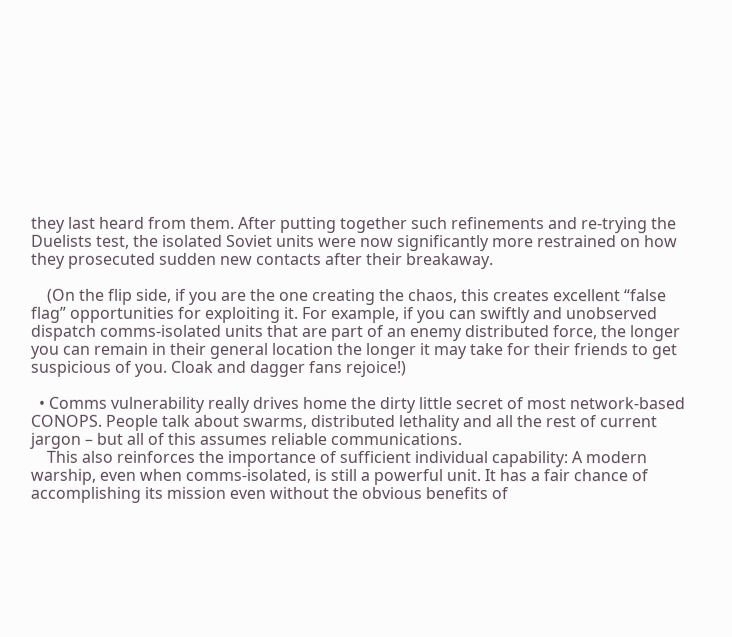they last heard from them. After putting together such refinements and re-trying the Duelists test, the isolated Soviet units were now significantly more restrained on how they prosecuted sudden new contacts after their breakaway.

    (On the flip side, if you are the one creating the chaos, this creates excellent “false flag” opportunities for exploiting it. For example, if you can swiftly and unobserved dispatch comms-isolated units that are part of an enemy distributed force, the longer you can remain in their general location the longer it may take for their friends to get suspicious of you. Cloak and dagger fans rejoice!)

  • Comms vulnerability really drives home the dirty little secret of most network-based CONOPS. People talk about swarms, distributed lethality and all the rest of current jargon – but all of this assumes reliable communications.
    This also reinforces the importance of sufficient individual capability: A modern warship, even when comms-isolated, is still a powerful unit. It has a fair chance of accomplishing its mission even without the obvious benefits of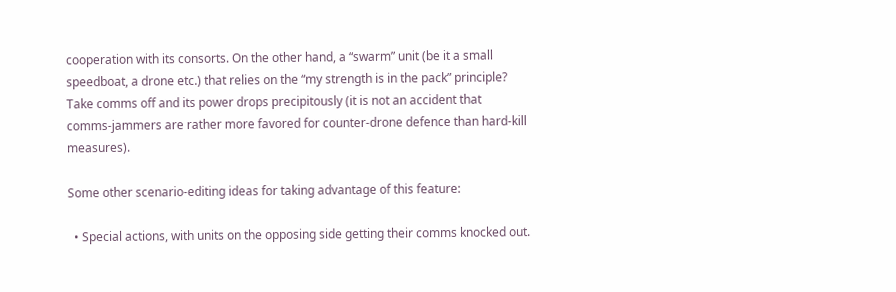cooperation with its consorts. On the other hand, a “swarm” unit (be it a small speedboat, a drone etc.) that relies on the “my strength is in the pack” principle? Take comms off and its power drops precipitously (it is not an accident that comms-jammers are rather more favored for counter-drone defence than hard-kill measures).

Some other scenario-editing ideas for taking advantage of this feature:

  • Special actions, with units on the opposing side getting their comms knocked out.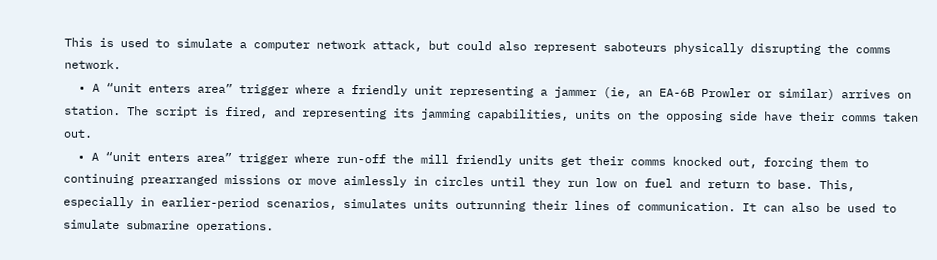This is used to simulate a computer network attack, but could also represent saboteurs physically disrupting the comms network.
  • A “unit enters area” trigger where a friendly unit representing a jammer (ie, an EA-6B Prowler or similar) arrives on station. The script is fired, and representing its jamming capabilities, units on the opposing side have their comms taken out.
  • A “unit enters area” trigger where run-off the mill friendly units get their comms knocked out, forcing them to continuing prearranged missions or move aimlessly in circles until they run low on fuel and return to base. This, especially in earlier-period scenarios, simulates units outrunning their lines of communication. It can also be used to simulate submarine operations.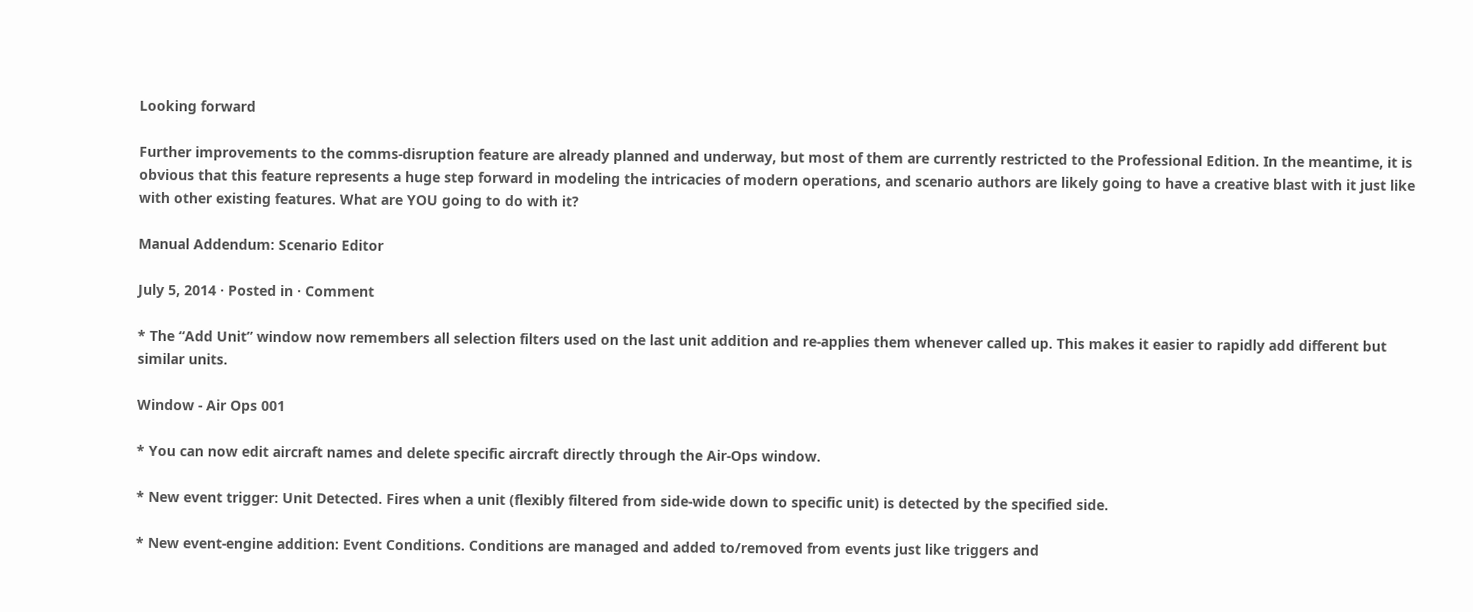Looking forward

Further improvements to the comms-disruption feature are already planned and underway, but most of them are currently restricted to the Professional Edition. In the meantime, it is obvious that this feature represents a huge step forward in modeling the intricacies of modern operations, and scenario authors are likely going to have a creative blast with it just like with other existing features. What are YOU going to do with it?

Manual Addendum: Scenario Editor

July 5, 2014 · Posted in · Comment

* The “Add Unit” window now remembers all selection filters used on the last unit addition and re-applies them whenever called up. This makes it easier to rapidly add different but similar units.

Window - Air Ops 001

* You can now edit aircraft names and delete specific aircraft directly through the Air-Ops window.

* New event trigger: Unit Detected. Fires when a unit (flexibly filtered from side-wide down to specific unit) is detected by the specified side.

* New event-engine addition: Event Conditions. Conditions are managed and added to/removed from events just like triggers and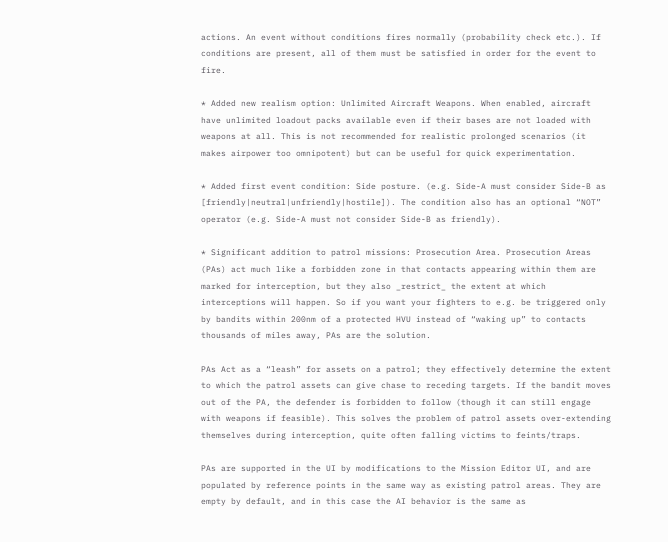actions. An event without conditions fires normally (probability check etc.). If conditions are present, all of them must be satisfied in order for the event to fire.

* Added new realism option: Unlimited Aircraft Weapons. When enabled, aircraft have unlimited loadout packs available even if their bases are not loaded with weapons at all. This is not recommended for realistic prolonged scenarios (it makes airpower too omnipotent) but can be useful for quick experimentation.

* Added first event condition: Side posture. (e.g. Side-A must consider Side-B as [friendly|neutral|unfriendly|hostile]). The condition also has an optional “NOT” operator (e.g. Side-A must not consider Side-B as friendly).

* Significant addition to patrol missions: Prosecution Area. Prosecution Areas (PAs) act much like a forbidden zone in that contacts appearing within them are marked for interception, but they also _restrict_ the extent at which interceptions will happen. So if you want your fighters to e.g. be triggered only by bandits within 200nm of a protected HVU instead of “waking up” to contacts thousands of miles away, PAs are the solution.

PAs Act as a “leash” for assets on a patrol; they effectively determine the extent to which the patrol assets can give chase to receding targets. If the bandit moves out of the PA, the defender is forbidden to follow (though it can still engage with weapons if feasible). This solves the problem of patrol assets over-extending themselves during interception, quite often falling victims to feints/traps.

PAs are supported in the UI by modifications to the Mission Editor UI, and are populated by reference points in the same way as existing patrol areas. They are empty by default, and in this case the AI behavior is the same as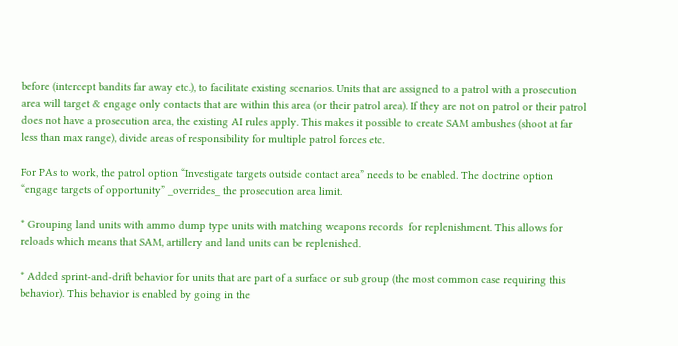before (intercept bandits far away etc.), to facilitate existing scenarios. Units that are assigned to a patrol with a prosecution area will target & engage only contacts that are within this area (or their patrol area). If they are not on patrol or their patrol does not have a prosecution area, the existing AI rules apply. This makes it possible to create SAM ambushes (shoot at far less than max range), divide areas of responsibility for multiple patrol forces etc.

For PAs to work, the patrol option “Investigate targets outside contact area” needs to be enabled. The doctrine option “engage targets of opportunity” _overrides_ the prosecution area limit.

* Grouping land units with ammo dump type units with matching weapons records  for replenishment. This allows for reloads which means that SAM, artillery and land units can be replenished.

* Added sprint-and-drift behavior for units that are part of a surface or sub group (the most common case requiring this behavior). This behavior is enabled by going in the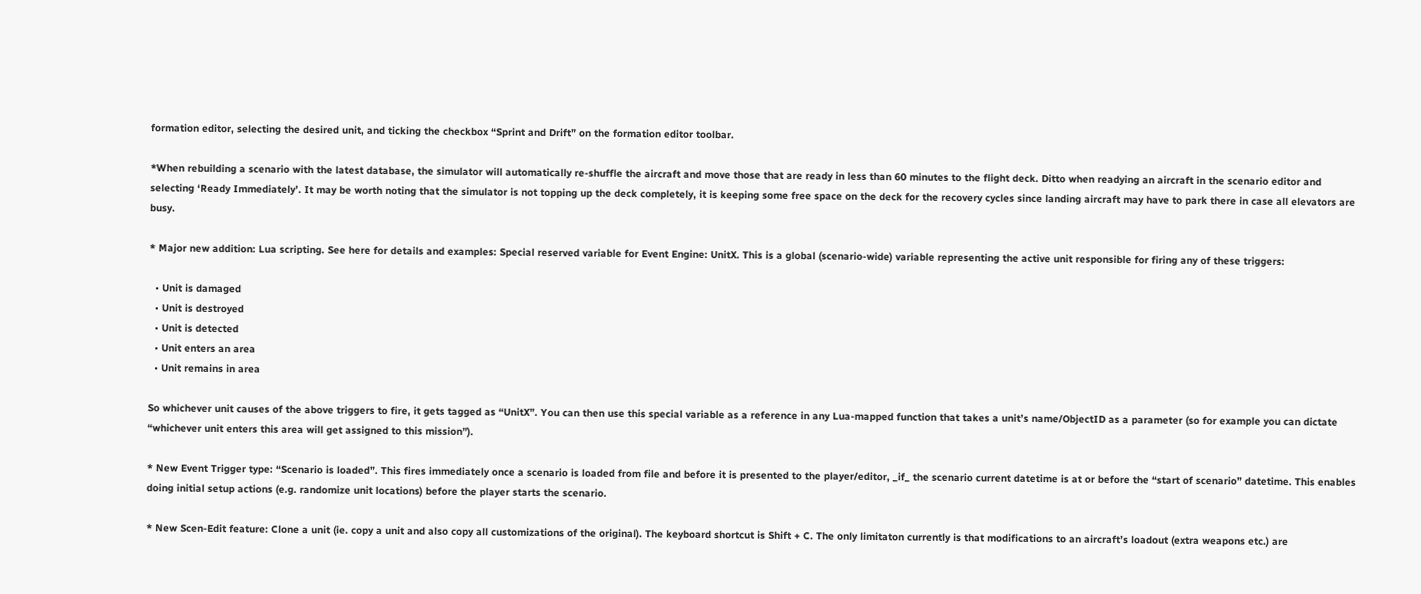formation editor, selecting the desired unit, and ticking the checkbox “Sprint and Drift” on the formation editor toolbar.

*When rebuilding a scenario with the latest database, the simulator will automatically re-shuffle the aircraft and move those that are ready in less than 60 minutes to the flight deck. Ditto when readying an aircraft in the scenario editor and selecting ‘Ready Immediately’. It may be worth noting that the simulator is not topping up the deck completely, it is keeping some free space on the deck for the recovery cycles since landing aircraft may have to park there in case all elevators are busy.

* Major new addition: Lua scripting. See here for details and examples: Special reserved variable for Event Engine: UnitX. This is a global (scenario-wide) variable representing the active unit responsible for firing any of these triggers:

  • Unit is damaged
  • Unit is destroyed
  • Unit is detected
  • Unit enters an area
  • Unit remains in area

So whichever unit causes of the above triggers to fire, it gets tagged as “UnitX”. You can then use this special variable as a reference in any Lua-mapped function that takes a unit’s name/ObjectID as a parameter (so for example you can dictate “whichever unit enters this area will get assigned to this mission”).

* New Event Trigger type: “Scenario is loaded”. This fires immediately once a scenario is loaded from file and before it is presented to the player/editor, _if_ the scenario current datetime is at or before the “start of scenario” datetime. This enables doing initial setup actions (e.g. randomize unit locations) before the player starts the scenario.

* New Scen-Edit feature: Clone a unit (ie. copy a unit and also copy all customizations of the original). The keyboard shortcut is Shift + C. The only limitaton currently is that modifications to an aircraft’s loadout (extra weapons etc.) are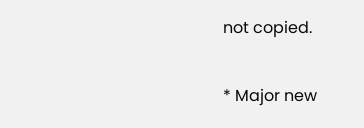not copied.

* Major new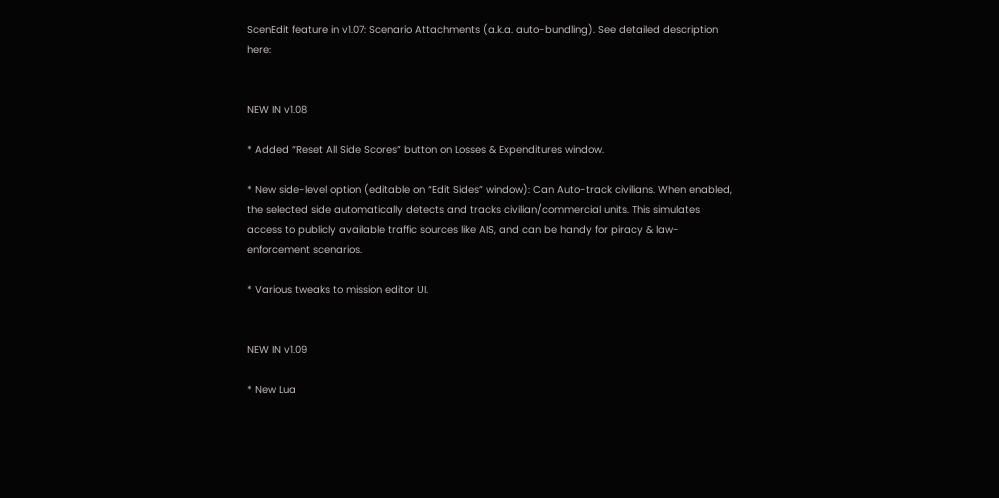ScenEdit feature in v1.07: Scenario Attachments (a.k.a. auto-bundling). See detailed description here:


NEW IN v1.08

* Added “Reset All Side Scores” button on Losses & Expenditures window.

* New side-level option (editable on “Edit Sides” window): Can Auto-track civilians. When enabled, the selected side automatically detects and tracks civilian/commercial units. This simulates access to publicly available traffic sources like AIS, and can be handy for piracy & law-enforcement scenarios.

* Various tweaks to mission editor UI.


NEW IN v1.09

* New Lua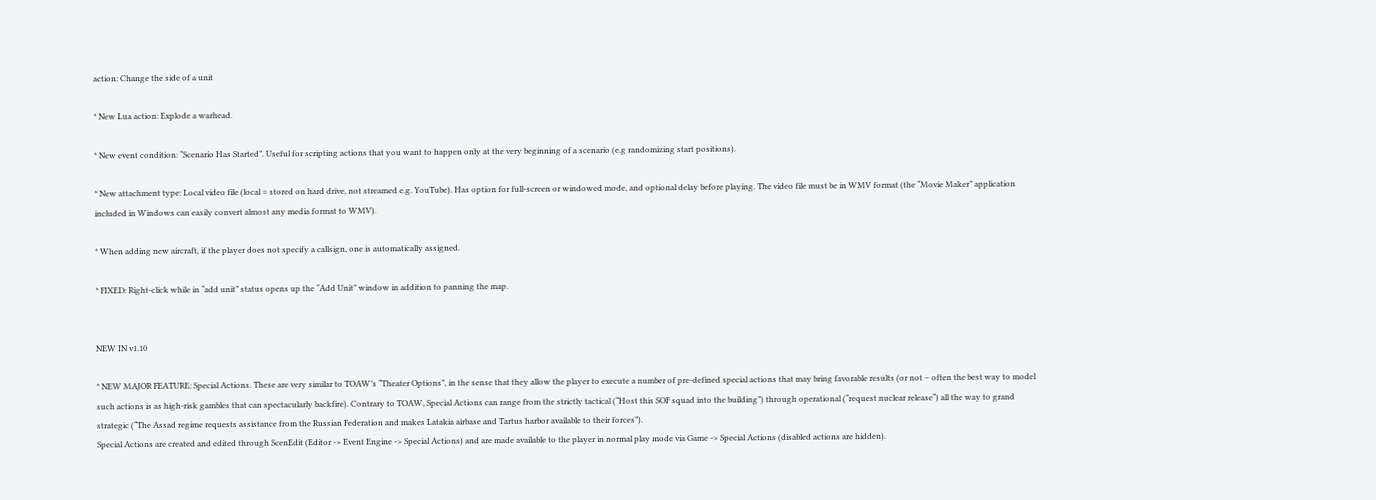action: Change the side of a unit

* New Lua action: Explode a warhead.

* New event condition: “Scenario Has Started”. Useful for scripting actions that you want to happen only at the very beginning of a scenario (e.g randomizing start positions).

* New attachment type: Local video file (local = stored on hard drive, not streamed e.g. YouTube). Has option for full-screen or windowed mode, and optional delay before playing. The video file must be in WMV format (the “Movie Maker” application included in Windows can easily convert almost any media format to WMV).

* When adding new aircraft, if the player does not specify a callsign, one is automatically assigned.

* FIXED: Right-click while in “add unit” status opens up the “Add Unit” window in addition to panning the map.


NEW IN v1.10

* NEW MAJOR FEATURE: Special Actions. These are very similar to TOAW’s “Theater Options”, in the sense that they allow the player to execute a number of pre-defined special actions that may bring favorable results (or not – often the best way to model such actions is as high-risk gambles that can spectacularly backfire). Contrary to TOAW, Special Actions can range from the strictly tactical (“Host this SOF squad into the building”) through operational (“request nuclear release“) all the way to grand strategic (“The Assad regime requests assistance from the Russian Federation and makes Latakia airbase and Tartus harbor available to their forces”).
Special Actions are created and edited through ScenEdit (Editor -> Event Engine -> Special Actions) and are made available to the player in normal play mode via Game -> Special Actions (disabled actions are hidden).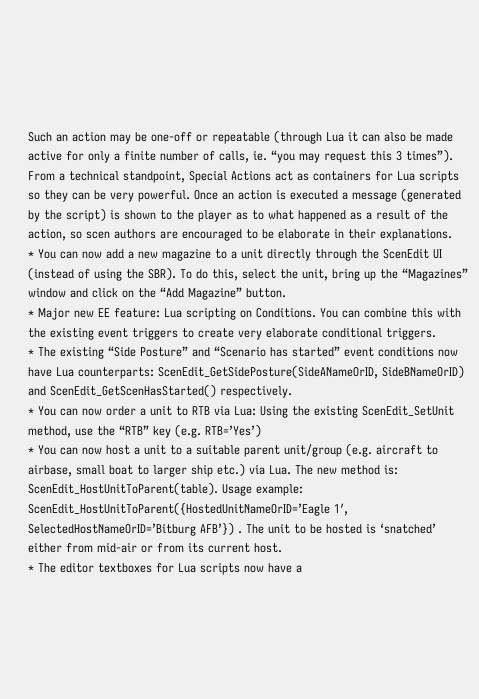Such an action may be one-off or repeatable (through Lua it can also be made active for only a finite number of calls, ie. “you may request this 3 times”). From a technical standpoint, Special Actions act as containers for Lua scripts so they can be very powerful. Once an action is executed a message (generated by the script) is shown to the player as to what happened as a result of the action, so scen authors are encouraged to be elaborate in their explanations.
* You can now add a new magazine to a unit directly through the ScenEdit UI (instead of using the SBR). To do this, select the unit, bring up the “Magazines” window and click on the “Add Magazine” button.
* Major new EE feature: Lua scripting on Conditions. You can combine this with the existing event triggers to create very elaborate conditional triggers.
* The existing “Side Posture” and “Scenario has started” event conditions now have Lua counterparts: ScenEdit_GetSidePosture(SideANameOrID, SideBNameOrID) and ScenEdit_GetScenHasStarted() respectively.
* You can now order a unit to RTB via Lua: Using the existing ScenEdit_SetUnit method, use the “RTB” key (e.g. RTB=’Yes’)
* You can now host a unit to a suitable parent unit/group (e.g. aircraft to airbase, small boat to larger ship etc.) via Lua. The new method is: ScenEdit_HostUnitToParent(table). Usage example: ScenEdit_HostUnitToParent({HostedUnitNameOrID=’Eagle 1′, SelectedHostNameOrID=’Bitburg AFB’}) . The unit to be hosted is ‘snatched’ either from mid-air or from its current host.
* The editor textboxes for Lua scripts now have a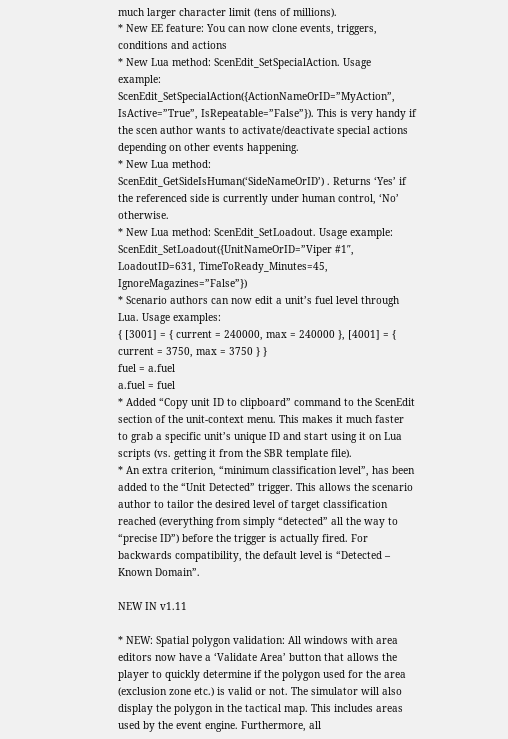much larger character limit (tens of millions).
* New EE feature: You can now clone events, triggers, conditions and actions
* New Lua method: ScenEdit_SetSpecialAction. Usage example: ScenEdit_SetSpecialAction({ActionNameOrID=”MyAction”, IsActive=”True”, IsRepeatable=”False”}). This is very handy if the scen author wants to activate/deactivate special actions depending on other events happening.
* New Lua method: ScenEdit_GetSideIsHuman(‘SideNameOrID’) . Returns ‘Yes’ if the referenced side is currently under human control, ‘No’ otherwise.
* New Lua method: ScenEdit_SetLoadout. Usage example: ScenEdit_SetLoadout({UnitNameOrID=”Viper #1″, LoadoutID=631, TimeToReady_Minutes=45, IgnoreMagazines=”False”})
* Scenario authors can now edit a unit’s fuel level through Lua. Usage examples:
{ [3001] = { current = 240000, max = 240000 }, [4001] = { current = 3750, max = 3750 } }
fuel = a.fuel
a.fuel = fuel
* Added “Copy unit ID to clipboard” command to the ScenEdit section of the unit-context menu. This makes it much faster to grab a specific unit’s unique ID and start using it on Lua scripts (vs. getting it from the SBR template file).
* An extra criterion, “minimum classification level”, has been added to the “Unit Detected” trigger. This allows the scenario author to tailor the desired level of target classification reached (everything from simply “detected” all the way to “precise ID”) before the trigger is actually fired. For backwards compatibility, the default level is “Detected – Known Domain”.

NEW IN v1.11

* NEW: Spatial polygon validation: All windows with area editors now have a ‘Validate Area’ button that allows the player to quickly determine if the polygon used for the area (exclusion zone etc.) is valid or not. The simulator will also display the polygon in the tactical map. This includes areas used by the event engine. Furthermore, all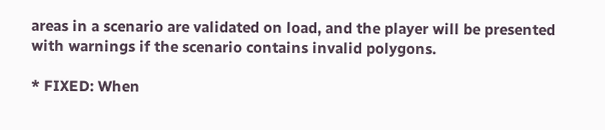areas in a scenario are validated on load, and the player will be presented with warnings if the scenario contains invalid polygons.

* FIXED: When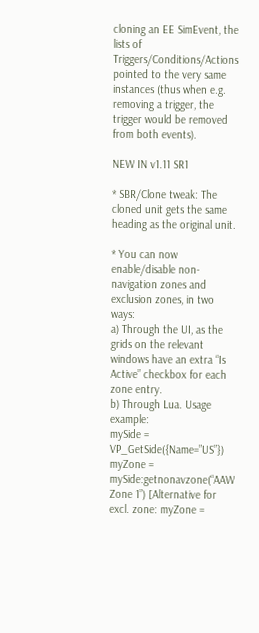cloning an EE SimEvent, the lists of Triggers/Conditions/Actions pointed to the very same instances (thus when e.g. removing a trigger, the trigger would be removed from both events).

NEW IN v1.11 SR1

* SBR/Clone tweak: The cloned unit gets the same heading as the original unit.

* You can now enable/disable non-navigation zones and exclusion zones, in two ways:
a) Through the UI, as the grids on the relevant windows have an extra “Is Active” checkbox for each zone entry.
b) Through Lua. Usage example:
mySide = VP_GetSide({Name=”US”})
myZone = mySide:getnonavzone(“AAW Zone 1”) [Alternative for excl. zone: myZone =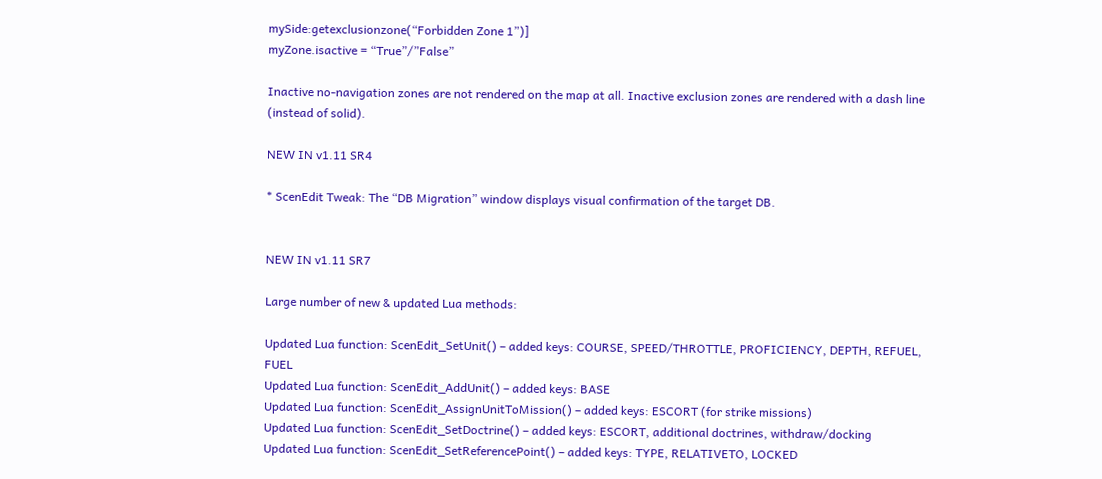mySide:getexclusionzone(“Forbidden Zone 1”)]
myZone.isactive = “True”/”False”

Inactive no-navigation zones are not rendered on the map at all. Inactive exclusion zones are rendered with a dash line (instead of solid).

NEW IN v1.11 SR4

* ScenEdit Tweak: The “DB Migration” window displays visual confirmation of the target DB.


NEW IN v1.11 SR7

Large number of new & updated Lua methods:

Updated Lua function: ScenEdit_SetUnit() – added keys: COURSE, SPEED/THROTTLE, PROFICIENCY, DEPTH, REFUEL, FUEL
Updated Lua function: ScenEdit_AddUnit() – added keys: BASE
Updated Lua function: ScenEdit_AssignUnitToMission() – added keys: ESCORT (for strike missions)
Updated Lua function: ScenEdit_SetDoctrine() – added keys: ESCORT, additional doctrines, withdraw/docking
Updated Lua function: ScenEdit_SetReferencePoint() – added keys: TYPE, RELATIVETO, LOCKED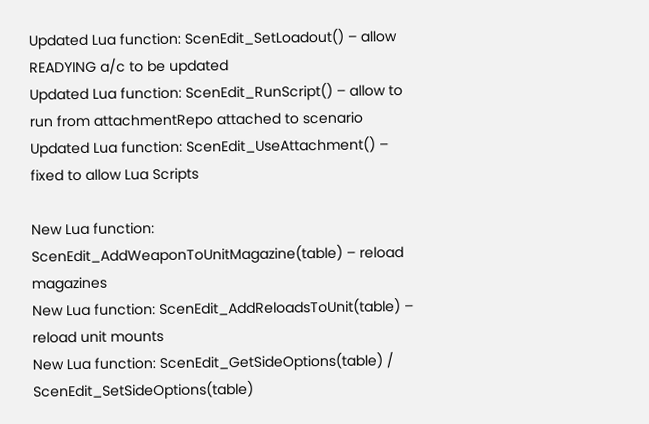Updated Lua function: ScenEdit_SetLoadout() – allow READYING a/c to be updated
Updated Lua function: ScenEdit_RunScript() – allow to run from attachmentRepo attached to scenario
Updated Lua function: ScenEdit_UseAttachment() – fixed to allow Lua Scripts

New Lua function: ScenEdit_AddWeaponToUnitMagazine(table) – reload magazines
New Lua function: ScenEdit_AddReloadsToUnit(table) – reload unit mounts
New Lua function: ScenEdit_GetSideOptions(table) / ScenEdit_SetSideOptions(table)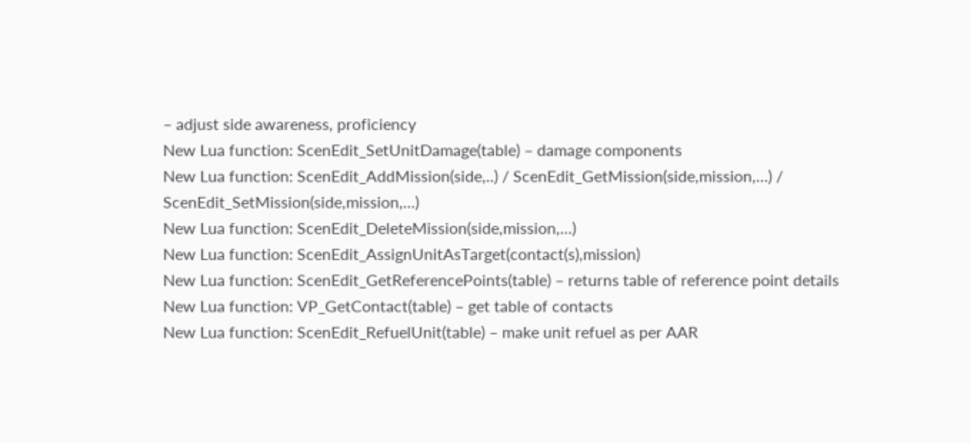– adjust side awareness, proficiency
New Lua function: ScenEdit_SetUnitDamage(table) – damage components
New Lua function: ScenEdit_AddMission(side,..) / ScenEdit_GetMission(side,mission,…) / ScenEdit_SetMission(side,mission,…)
New Lua function: ScenEdit_DeleteMission(side,mission,…)
New Lua function: ScenEdit_AssignUnitAsTarget(contact(s),mission)
New Lua function: ScenEdit_GetReferencePoints(table) – returns table of reference point details
New Lua function: VP_GetContact(table) – get table of contacts
New Lua function: ScenEdit_RefuelUnit(table) – make unit refuel as per AAR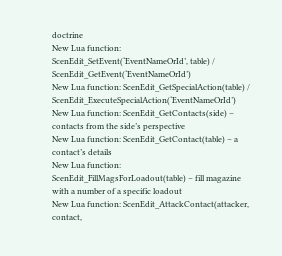doctrine
New Lua function: ScenEdit_SetEvent(‘EventNameOrId’, table) / ScenEdit_GetEvent(‘EventNameOrId’)
New Lua function: ScenEdit_GetSpecialAction(table) / ScenEdit_ExecuteSpecialAction(‘EventNameOrId’)
New Lua function: ScenEdit_GetContacts(side) – contacts from the side’s perspective
New Lua function: ScenEdit_GetContact(table) – a contact’s details
New Lua function: ScenEdit_FillMagsForLoadout(table) – fill magazine with a number of a specific loadout
New Lua function: ScenEdit_AttackContact(attacker, contact,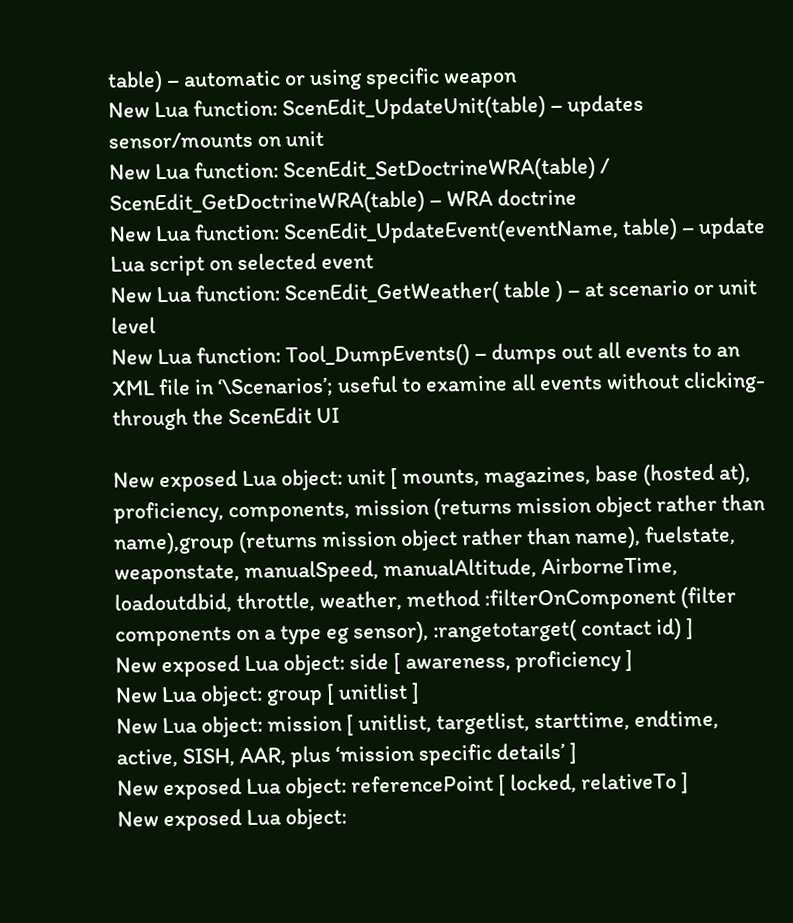table) – automatic or using specific weapon
New Lua function: ScenEdit_UpdateUnit(table) – updates sensor/mounts on unit
New Lua function: ScenEdit_SetDoctrineWRA(table) / ScenEdit_GetDoctrineWRA(table) – WRA doctrine
New Lua function: ScenEdit_UpdateEvent(eventName, table) – update Lua script on selected event
New Lua function: ScenEdit_GetWeather( table ) – at scenario or unit level
New Lua function: Tool_DumpEvents() – dumps out all events to an XML file in ‘\Scenarios’; useful to examine all events without clicking-through the ScenEdit UI

New exposed Lua object: unit [ mounts, magazines, base (hosted at), proficiency, components, mission (returns mission object rather than name),group (returns mission object rather than name), fuelstate, weaponstate, manualSpeed, manualAltitude, AirborneTime, loadoutdbid, throttle, weather, method :filterOnComponent (filter components on a type eg sensor), :rangetotarget( contact id) ]
New exposed Lua object: side [ awareness, proficiency ]
New Lua object: group [ unitlist ]
New Lua object: mission [ unitlist, targetlist, starttime, endtime, active, SISH, AAR, plus ‘mission specific details’ ]
New exposed Lua object: referencePoint [ locked, relativeTo ]
New exposed Lua object: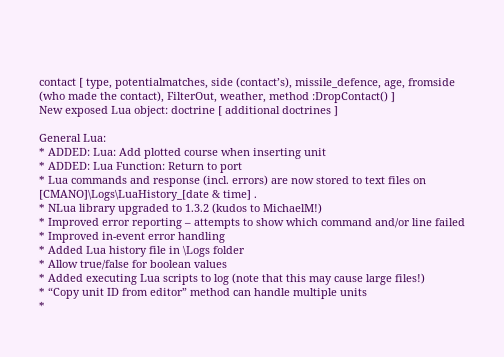contact [ type, potentialmatches, side (contact’s), missile_defence, age, fromside (who made the contact), FilterOut, weather, method :DropContact() ]
New exposed Lua object: doctrine [ additional doctrines ]

General Lua:
* ADDED: Lua: Add plotted course when inserting unit
* ADDED: Lua Function: Return to port
* Lua commands and response (incl. errors) are now stored to text files on [CMANO]\Logs\LuaHistory_[date & time] .
* NLua library upgraded to 1.3.2 (kudos to MichaelM!)
* Improved error reporting – attempts to show which command and/or line failed
* Improved in-event error handling
* Added Lua history file in \Logs folder
* Allow true/false for boolean values
* Added executing Lua scripts to log (note that this may cause large files!)
* “Copy unit ID from editor” method can handle multiple units
*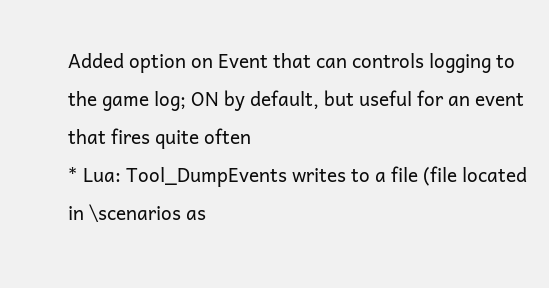Added option on Event that can controls logging to the game log; ON by default, but useful for an event that fires quite often
* Lua: Tool_DumpEvents writes to a file (file located in \scenarios as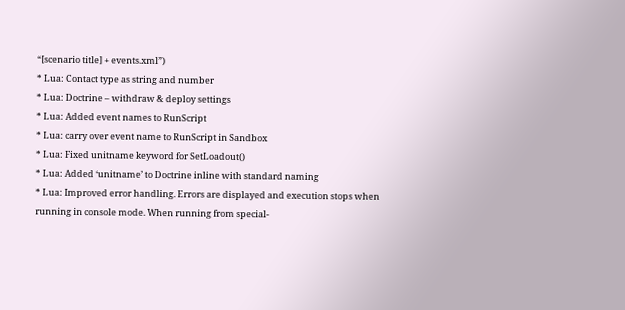“[scenario title] + events.xml”)
* Lua: Contact type as string and number
* Lua: Doctrine – withdraw & deploy settings
* Lua: Added event names to RunScript
* Lua: carry over event name to RunScript in Sandbox
* Lua: Fixed unitname keyword for SetLoadout()
* Lua: Added ‘unitname’ to Doctrine inline with standard naming
* Lua: Improved error handling. Errors are displayed and execution stops when running in console mode. When running from special-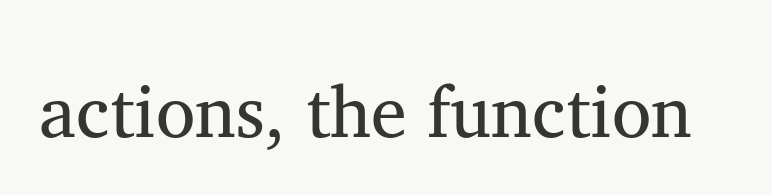actions, the function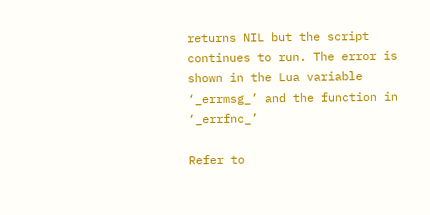returns NIL but the script continues to run. The error is shown in the Lua variable ‘_errmsg_’ and the function in ‘_errfnc_’

Refer to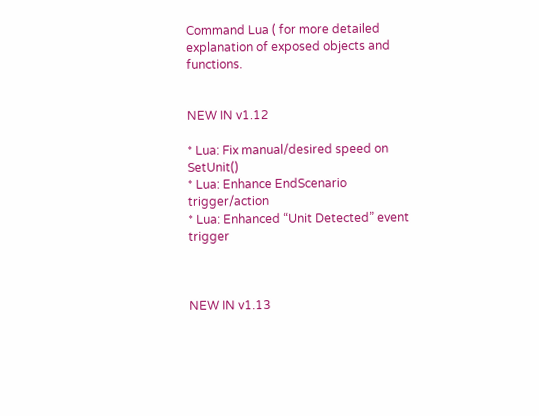Command Lua ( for more detailed explanation of exposed objects and functions.


NEW IN v1.12

* Lua: Fix manual/desired speed on SetUnit()
* Lua: Enhance EndScenario trigger/action
* Lua: Enhanced “Unit Detected” event trigger



NEW IN v1.13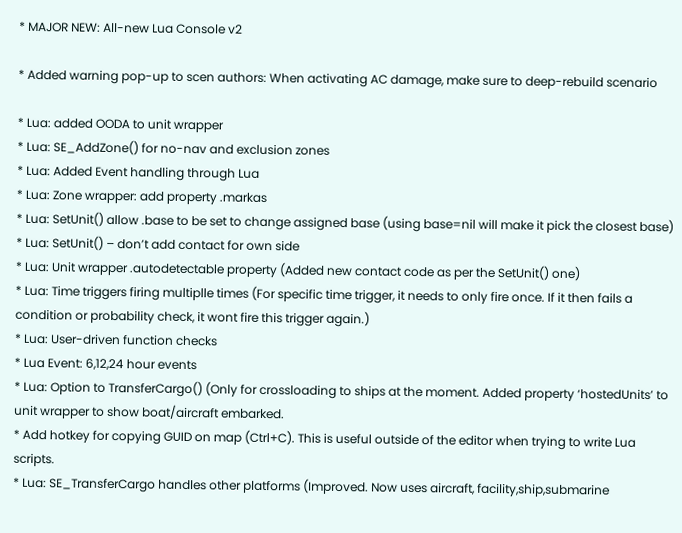* MAJOR NEW: All-new Lua Console v2

* Added warning pop-up to scen authors: When activating AC damage, make sure to deep-rebuild scenario

* Lua: added OODA to unit wrapper
* Lua: SE_AddZone() for no-nav and exclusion zones
* Lua: Added Event handling through Lua
* Lua: Zone wrapper: add property .markas
* Lua: SetUnit() allow .base to be set to change assigned base (using base=nil will make it pick the closest base)
* Lua: SetUnit() – don’t add contact for own side
* Lua: Unit wrapper .autodetectable property (Added new contact code as per the SetUnit() one)
* Lua: Time triggers firing multiplle times (For specific time trigger, it needs to only fire once. If it then fails a condition or probability check, it wont fire this trigger again.)
* Lua: User-driven function checks
* Lua Event: 6,12,24 hour events
* Lua: Option to TransferCargo() (Only for crossloading to ships at the moment. Added property ‘hostedUnits’ to unit wrapper to show boat/aircraft embarked.
* Add hotkey for copying GUID on map (Ctrl+C). This is useful outside of the editor when trying to write Lua scripts.
* Lua: SE_TransferCargo handles other platforms (Improved. Now uses aircraft, facility,ship,submarine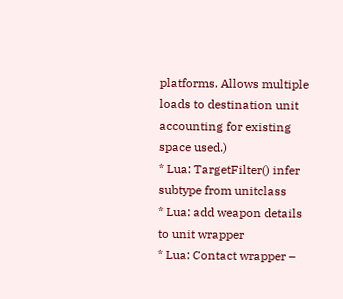platforms. Allows multiple loads to destination unit accounting for existing space used.)
* Lua: TargetFilter() infer subtype from unitclass
* Lua: add weapon details to unit wrapper
* Lua: Contact wrapper –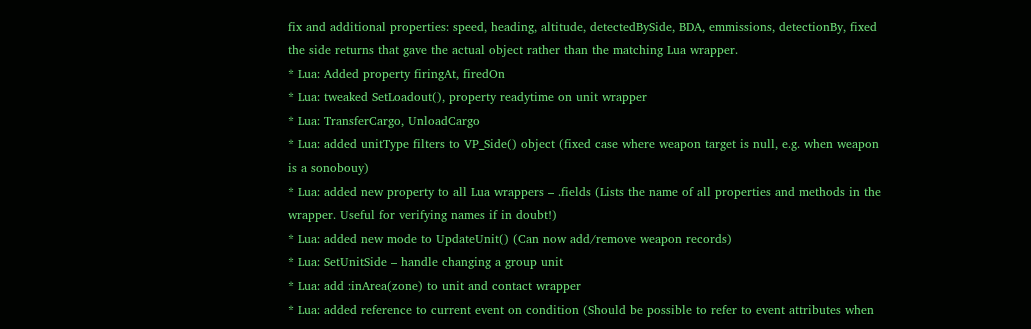fix and additional properties: speed, heading, altitude, detectedBySide, BDA, emmissions, detectionBy, fixed the side returns that gave the actual object rather than the matching Lua wrapper.
* Lua: Added property firingAt, firedOn
* Lua: tweaked SetLoadout(), property readytime on unit wrapper
* Lua: TransferCargo, UnloadCargo
* Lua: added unitType filters to VP_Side() object (fixed case where weapon target is null, e.g. when weapon is a sonobouy)
* Lua: added new property to all Lua wrappers – .fields (Lists the name of all properties and methods in the wrapper. Useful for verifying names if in doubt!)
* Lua: added new mode to UpdateUnit() (Can now add/remove weapon records)
* Lua: SetUnitSide – handle changing a group unit
* Lua: add :inArea(zone) to unit and contact wrapper
* Lua: added reference to current event on condition (Should be possible to refer to event attributes when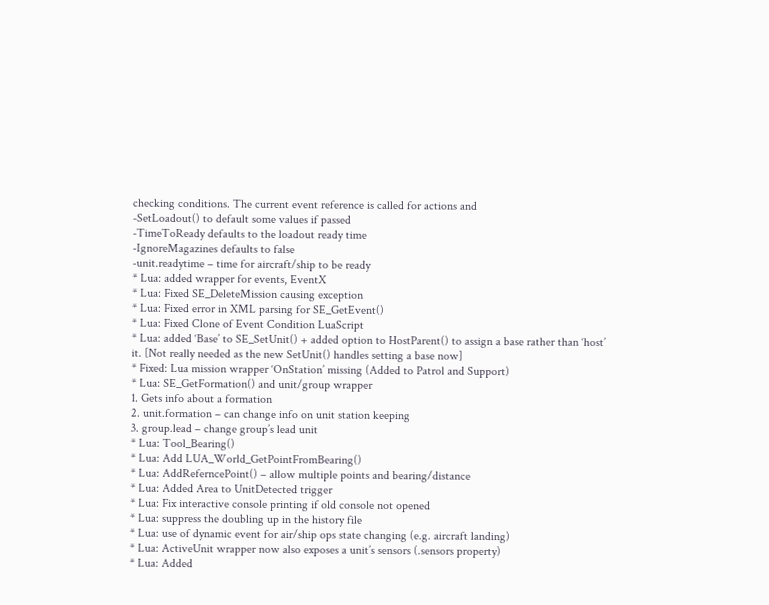checking conditions. The current event reference is called for actions and
-SetLoadout() to default some values if passed
-TimeToReady defaults to the loadout ready time
-IgnoreMagazines defaults to false
-unit.readytime – time for aircraft/ship to be ready
* Lua: added wrapper for events, EventX
* Lua: Fixed SE_DeleteMission causing exception
* Lua: Fixed error in XML parsing for SE_GetEvent()
* Lua: Fixed Clone of Event Condition LuaScript
* Lua: added ‘Base’ to SE_SetUnit() + added option to HostParent() to assign a base rather than ‘host’ it. [Not really needed as the new SetUnit() handles setting a base now]
* Fixed: Lua mission wrapper ‘OnStation’ missing (Added to Patrol and Support)
* Lua: SE_GetFormation() and unit/group wrapper
1. Gets info about a formation
2. unit.formation – can change info on unit station keeping
3. group.lead – change group’s lead unit
* Lua: Tool_Bearing()
* Lua: Add LUA_World_GetPointFromBearing()
* Lua: AddReferncePoint() – allow multiple points and bearing/distance
* Lua: Added Area to UnitDetected trigger
* Lua: Fix interactive console printing if old console not opened
* Lua: suppress the doubling up in the history file
* Lua: use of dynamic event for air/ship ops state changing (e.g. aircraft landing)
* Lua: ActiveUnit wrapper now also exposes a unit’s sensors (.sensors property)
* Lua: Added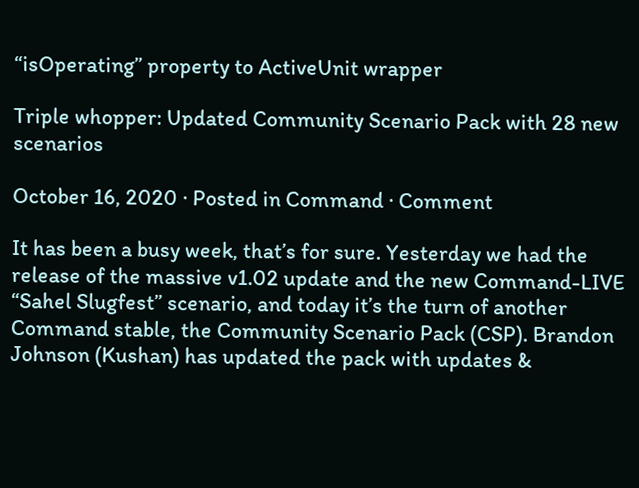“isOperating” property to ActiveUnit wrapper

Triple whopper: Updated Community Scenario Pack with 28 new scenarios

October 16, 2020 · Posted in Command · Comment

It has been a busy week, that’s for sure. Yesterday we had the release of the massive v1.02 update and the new Command-LIVE “Sahel Slugfest” scenario, and today it’s the turn of another Command stable, the Community Scenario Pack (CSP). Brandon Johnson (Kushan) has updated the pack with updates &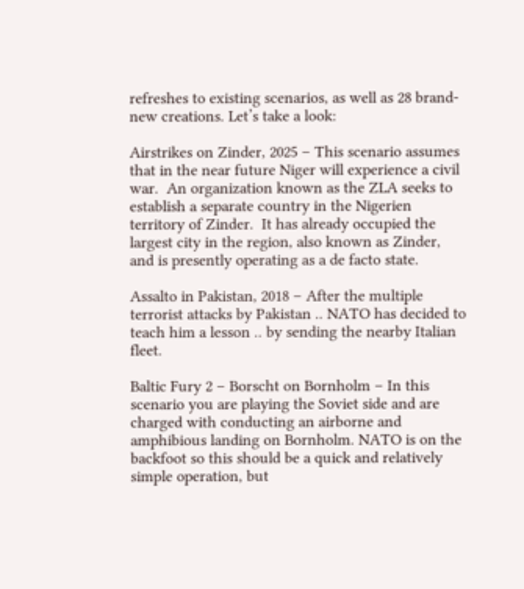refreshes to existing scenarios, as well as 28 brand-new creations. Let’s take a look:

Airstrikes on Zinder, 2025 – This scenario assumes that in the near future Niger will experience a civil war.  An organization known as the ZLA seeks to establish a separate country in the Nigerien territory of Zinder.  It has already occupied the largest city in the region, also known as Zinder, and is presently operating as a de facto state.

Assalto in Pakistan, 2018 – After the multiple terrorist attacks by Pakistan .. NATO has decided to teach him a lesson .. by sending the nearby Italian fleet.

Baltic Fury 2 – Borscht on Bornholm – In this scenario you are playing the Soviet side and are charged with conducting an airborne and amphibious landing on Bornholm. NATO is on the backfoot so this should be a quick and relatively simple operation, but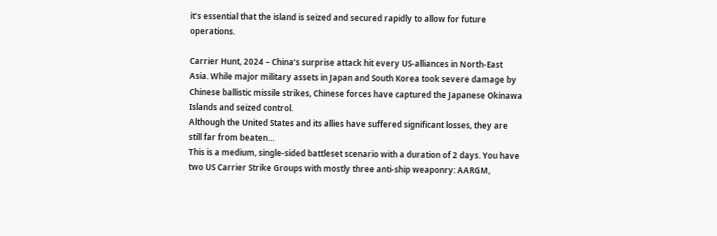it’s essential that the island is seized and secured rapidly to allow for future operations.

Carrier Hunt, 2024 – China’s surprise attack hit every US-alliances in North-East Asia. While major military assets in Japan and South Korea took severe damage by Chinese ballistic missile strikes, Chinese forces have captured the Japanese Okinawa Islands and seized control.
Although the United States and its allies have suffered significant losses, they are still far from beaten…
This is a medium, single-sided battleset scenario with a duration of 2 days. You have two US Carrier Strike Groups with mostly three anti-ship weaponry: AARGM,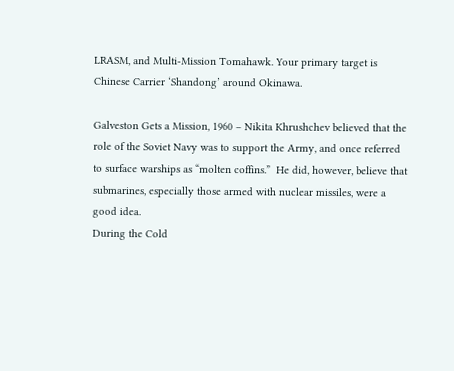LRASM, and Multi-Mission Tomahawk. Your primary target is Chinese Carrier ‘Shandong’ around Okinawa.

Galveston Gets a Mission, 1960 – Nikita Khrushchev believed that the role of the Soviet Navy was to support the Army, and once referred to surface warships as “molten coffins.”  He did, however, believe that submarines, especially those armed with nuclear missiles, were a good idea.
During the Cold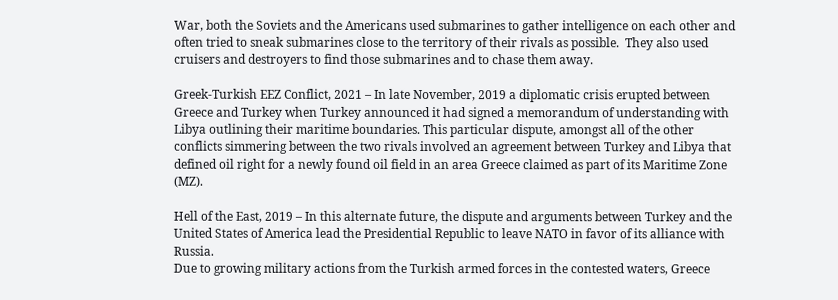War, both the Soviets and the Americans used submarines to gather intelligence on each other and often tried to sneak submarines close to the territory of their rivals as possible.  They also used cruisers and destroyers to find those submarines and to chase them away.

Greek-Turkish EEZ Conflict, 2021 – In late November, 2019 a diplomatic crisis erupted between Greece and Turkey when Turkey announced it had signed a memorandum of understanding with Libya outlining their maritime boundaries. This particular dispute, amongst all of the other conflicts simmering between the two rivals involved an agreement between Turkey and Libya that defined oil right for a newly found oil field in an area Greece claimed as part of its Maritime Zone (MZ).

Hell of the East, 2019 – In this alternate future, the dispute and arguments between Turkey and the United States of America lead the Presidential Republic to leave NATO in favor of its alliance with Russia.
Due to growing military actions from the Turkish armed forces in the contested waters, Greece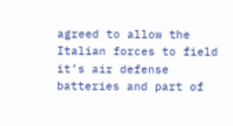agreed to allow the Italian forces to field it’s air defense batteries and part of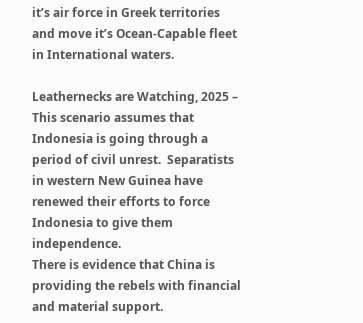it’s air force in Greek territories and move it’s Ocean-Capable fleet in International waters.

Leathernecks are Watching, 2025 – This scenario assumes that Indonesia is going through a period of civil unrest.  Separatists in western New Guinea have renewed their efforts to force Indonesia to give them independence.
There is evidence that China is providing the rebels with financial and material support.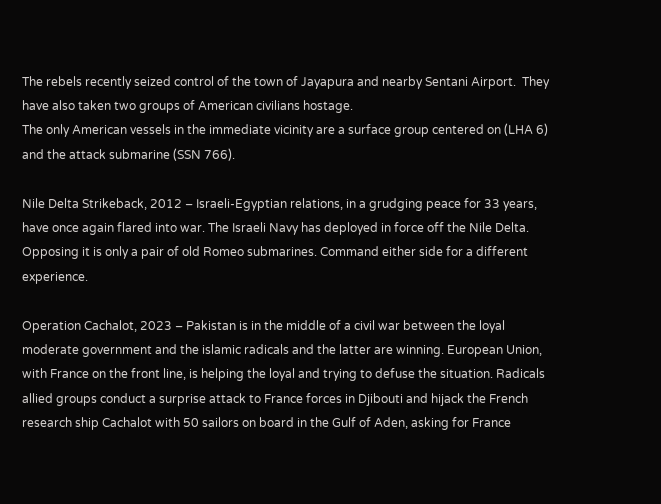The rebels recently seized control of the town of Jayapura and nearby Sentani Airport.  They have also taken two groups of American civilians hostage.
The only American vessels in the immediate vicinity are a surface group centered on (LHA 6) and the attack submarine (SSN 766).

Nile Delta Strikeback, 2012 – Israeli-Egyptian relations, in a grudging peace for 33 years, have once again flared into war. The Israeli Navy has deployed in force off the Nile Delta. Opposing it is only a pair of old Romeo submarines. Command either side for a different experience.

Operation Cachalot, 2023 – Pakistan is in the middle of a civil war between the loyal moderate government and the islamic radicals and the latter are winning. European Union, with France on the front line, is helping the loyal and trying to defuse the situation. Radicals allied groups conduct a surprise attack to France forces in Djibouti and hijack the French research ship Cachalot with 50 sailors on board in the Gulf of Aden, asking for France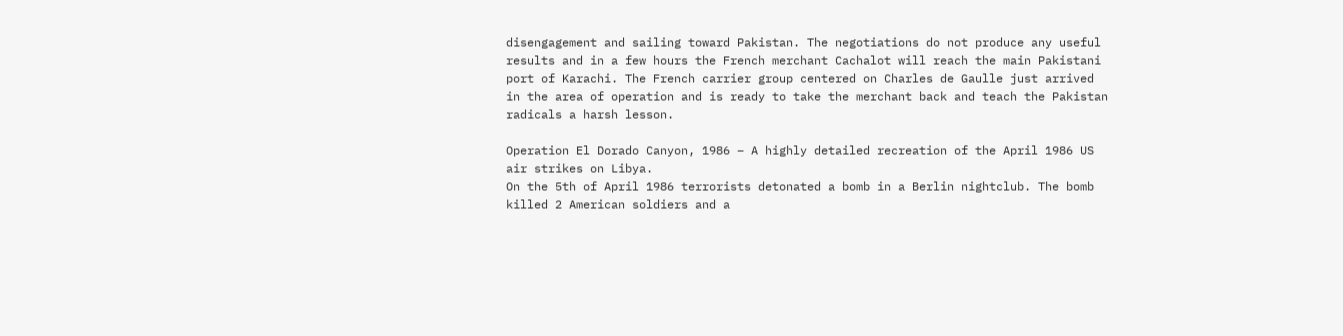disengagement and sailing toward Pakistan. The negotiations do not produce any useful results and in a few hours the French merchant Cachalot will reach the main Pakistani port of Karachi. The French carrier group centered on Charles de Gaulle just arrived in the area of operation and is ready to take the merchant back and teach the Pakistan radicals a harsh lesson.

Operation El Dorado Canyon, 1986 – A highly detailed recreation of the April 1986 US air strikes on Libya.
On the 5th of April 1986 terrorists detonated a bomb in a Berlin nightclub. The bomb killed 2 American soldiers and a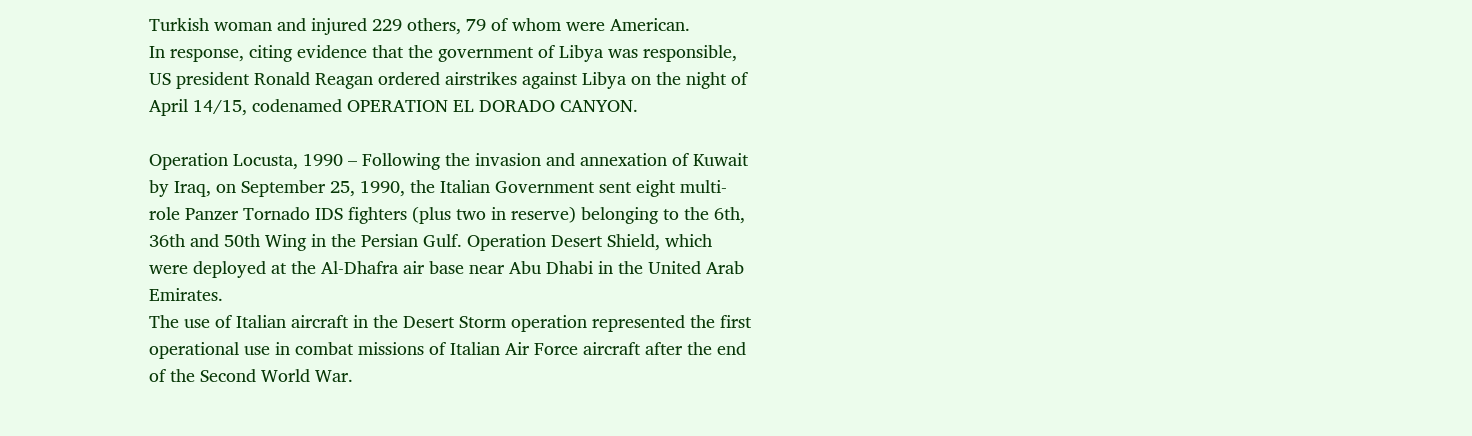Turkish woman and injured 229 others, 79 of whom were American.
In response, citing evidence that the government of Libya was responsible, US president Ronald Reagan ordered airstrikes against Libya on the night of April 14/15, codenamed OPERATION EL DORADO CANYON.

Operation Locusta, 1990 – Following the invasion and annexation of Kuwait by Iraq, on September 25, 1990, the Italian Government sent eight multi-role Panzer Tornado IDS fighters (plus two in reserve) belonging to the 6th, 36th and 50th Wing in the Persian Gulf. Operation Desert Shield, which were deployed at the Al-Dhafra air base near Abu Dhabi in the United Arab Emirates.
The use of Italian aircraft in the Desert Storm operation represented the first operational use in combat missions of Italian Air Force aircraft after the end of the Second World War.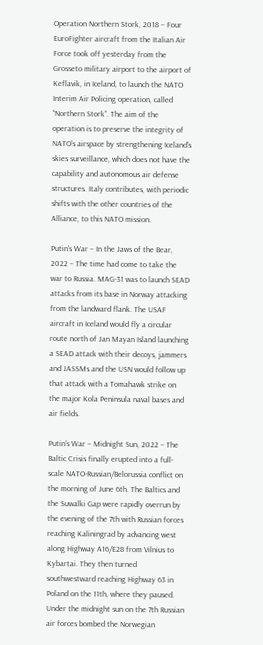Operation Northern Stork, 2018 – Four EuroFighter aircraft from the Italian Air Force took off yesterday from the Grosseto military airport to the airport of Keflavik, in Iceland, to launch the NATO Interim Air Policing operation, called “Northern Stork”. The aim of the operation is to preserve the integrity of NATO’s airspace by strengthening Iceland’s skies surveillance, which does not have the capability and autonomous air defense structures. Italy contributes, with periodic shifts with the other countries of the Alliance, to this NATO mission.

Putin’s War – In the Jaws of the Bear, 2022 – The time had come to take the war to Russia. MAG-31 was to launch SEAD attacks from its base in Norway attacking from the landward flank. The USAF aircraft in Iceland would fly a circular route north of Jan Mayan Island launching a SEAD attack with their decoys, jammers and JASSMs and the USN would follow up that attack with a Tomahawk strike on the major Kola Peninsula naval bases and air fields.

Putin’s War – Midnight Sun, 2022 – The Baltic Crisis finally erupted into a full-scale NATO-Russian/Belorussia conflict on the morning of June 6th. The Baltics and the Suwalki Gap were rapidly overrun by the evening of the 7th with Russian forces reaching Kaliningrad by advancing west along Highway A16/E28 from Vilnius to Kybartai. They then turned southwestward reaching Highway 63 in Poland on the 11th, where they paused.
Under the midnight sun on the 7th Russian air forces bombed the Norwegian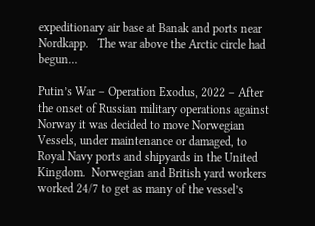expeditionary air base at Banak and ports near Nordkapp.   The war above the Arctic circle had begun…

Putin’s War – Operation Exodus, 2022 – After the onset of Russian military operations against Norway it was decided to move Norwegian Vessels, under maintenance or damaged, to Royal Navy ports and shipyards in the United Kingdom.  Norwegian and British yard workers worked 24/7 to get as many of the vessel’s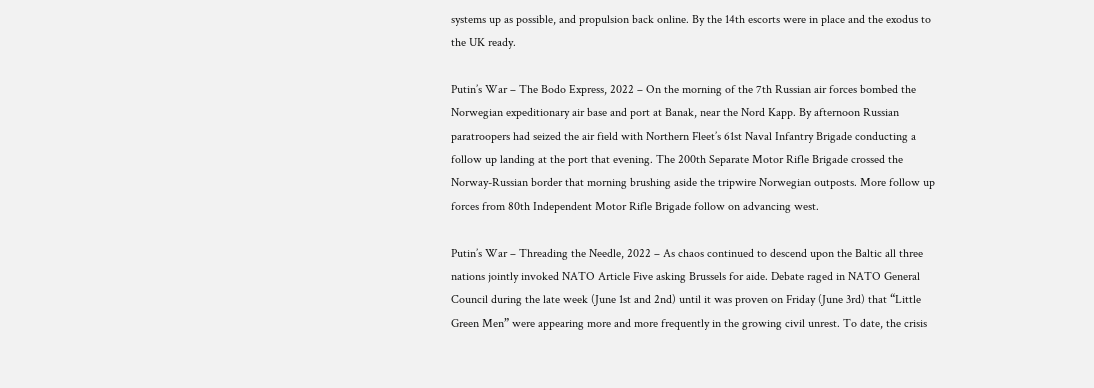systems up as possible, and propulsion back online. By the 14th escorts were in place and the exodus to the UK ready.

Putin’s War – The Bodo Express, 2022 – On the morning of the 7th Russian air forces bombed the Norwegian expeditionary air base and port at Banak, near the Nord Kapp. By afternoon Russian paratroopers had seized the air field with Northern Fleet’s 61st Naval Infantry Brigade conducting a follow up landing at the port that evening. The 200th Separate Motor Rifle Brigade crossed the Norway-Russian border that morning brushing aside the tripwire Norwegian outposts. More follow up forces from 80th Independent Motor Rifle Brigade follow on advancing west.

Putin’s War – Threading the Needle, 2022 – As chaos continued to descend upon the Baltic all three nations jointly invoked NATO Article Five asking Brussels for aide. Debate raged in NATO General Council during the late week (June 1st and 2nd) until it was proven on Friday (June 3rd) that “Little Green Men” were appearing more and more frequently in the growing civil unrest. To date, the crisis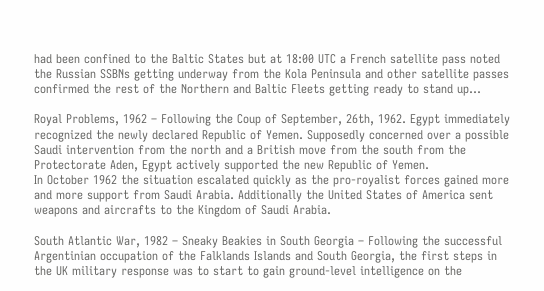had been confined to the Baltic States but at 18:00 UTC a French satellite pass noted the Russian SSBNs getting underway from the Kola Peninsula and other satellite passes confirmed the rest of the Northern and Baltic Fleets getting ready to stand up…

Royal Problems, 1962 – Following the Coup of September, 26th, 1962. Egypt immediately recognized the newly declared Republic of Yemen. Supposedly concerned over a possible Saudi intervention from the north and a British move from the south from the Protectorate Aden, Egypt actively supported the new Republic of Yemen.
In October 1962 the situation escalated quickly as the pro-royalist forces gained more and more support from Saudi Arabia. Additionally the United States of America sent weapons and aircrafts to the Kingdom of Saudi Arabia.

South Atlantic War, 1982 – Sneaky Beakies in South Georgia – Following the successful Argentinian occupation of the Falklands Islands and South Georgia, the first steps in the UK military response was to start to gain ground-level intelligence on the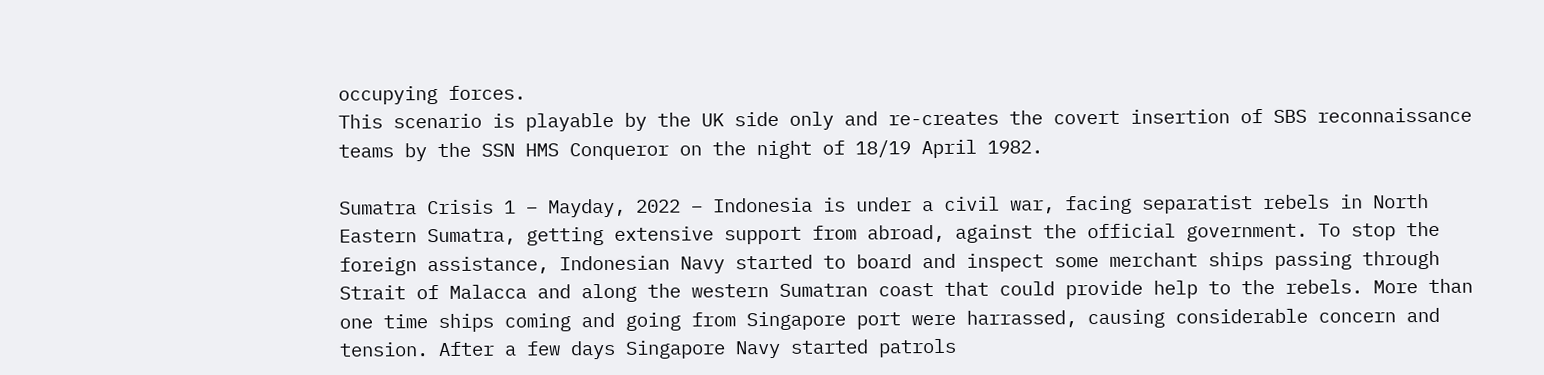occupying forces.
This scenario is playable by the UK side only and re-creates the covert insertion of SBS reconnaissance teams by the SSN HMS Conqueror on the night of 18/19 April 1982.

Sumatra Crisis 1 – Mayday, 2022 – Indonesia is under a civil war, facing separatist rebels in North Eastern Sumatra, getting extensive support from abroad, against the official government. To stop the foreign assistance, Indonesian Navy started to board and inspect some merchant ships passing through Strait of Malacca and along the western Sumatran coast that could provide help to the rebels. More than one time ships coming and going from Singapore port were harrassed, causing considerable concern and tension. After a few days Singapore Navy started patrols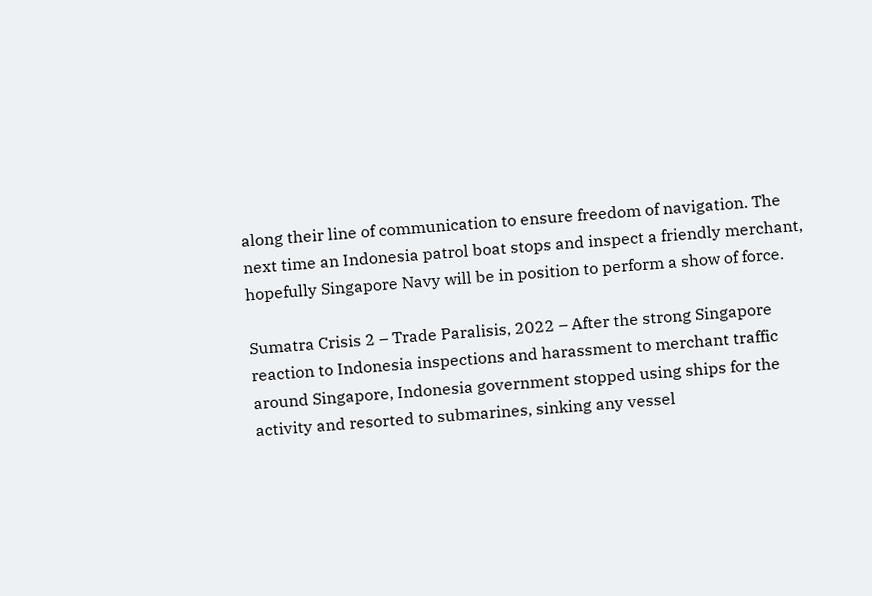along their line of communication to ensure freedom of navigation. The next time an Indonesia patrol boat stops and inspect a friendly merchant, hopefully Singapore Navy will be in position to perform a show of force.

Sumatra Crisis 2 – Trade Paralisis, 2022 – After the strong Singapore reaction to Indonesia inspections and harassment to merchant traffic around Singapore, Indonesia government stopped using ships for the activity and resorted to submarines, sinking any vessel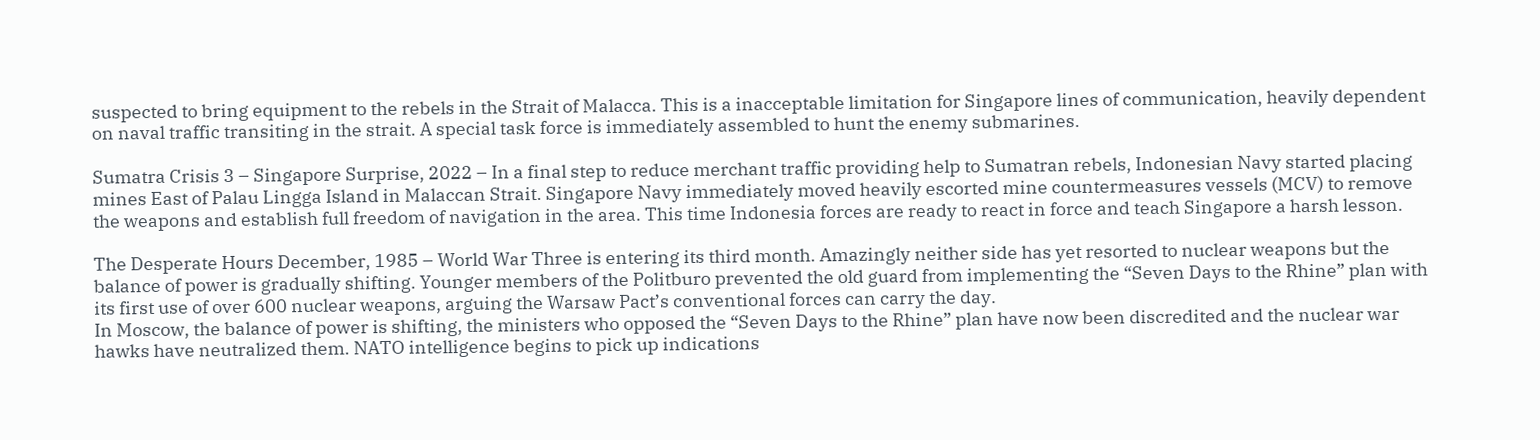suspected to bring equipment to the rebels in the Strait of Malacca. This is a inacceptable limitation for Singapore lines of communication, heavily dependent on naval traffic transiting in the strait. A special task force is immediately assembled to hunt the enemy submarines.

Sumatra Crisis 3 – Singapore Surprise, 2022 – In a final step to reduce merchant traffic providing help to Sumatran rebels, Indonesian Navy started placing mines East of Palau Lingga Island in Malaccan Strait. Singapore Navy immediately moved heavily escorted mine countermeasures vessels (MCV) to remove the weapons and establish full freedom of navigation in the area. This time Indonesia forces are ready to react in force and teach Singapore a harsh lesson.

The Desperate Hours December, 1985 – World War Three is entering its third month. Amazingly neither side has yet resorted to nuclear weapons but the balance of power is gradually shifting. Younger members of the Politburo prevented the old guard from implementing the “Seven Days to the Rhine” plan with its first use of over 600 nuclear weapons, arguing the Warsaw Pact’s conventional forces can carry the day.
In Moscow, the balance of power is shifting, the ministers who opposed the “Seven Days to the Rhine” plan have now been discredited and the nuclear war hawks have neutralized them. NATO intelligence begins to pick up indications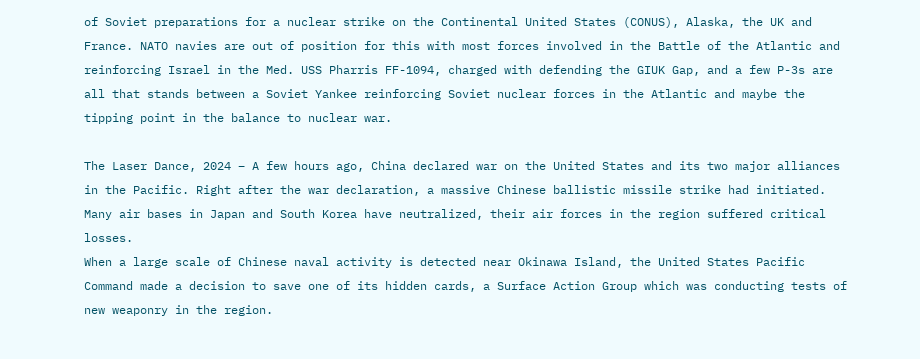of Soviet preparations for a nuclear strike on the Continental United States (CONUS), Alaska, the UK and France. NATO navies are out of position for this with most forces involved in the Battle of the Atlantic and reinforcing Israel in the Med. USS Pharris FF-1094, charged with defending the GIUK Gap, and a few P-3s are all that stands between a Soviet Yankee reinforcing Soviet nuclear forces in the Atlantic and maybe the tipping point in the balance to nuclear war.

The Laser Dance, 2024 – A few hours ago, China declared war on the United States and its two major alliances in the Pacific. Right after the war declaration, a massive Chinese ballistic missile strike had initiated. Many air bases in Japan and South Korea have neutralized, their air forces in the region suffered critical losses.
When a large scale of Chinese naval activity is detected near Okinawa Island, the United States Pacific Command made a decision to save one of its hidden cards, a Surface Action Group which was conducting tests of new weaponry in the region.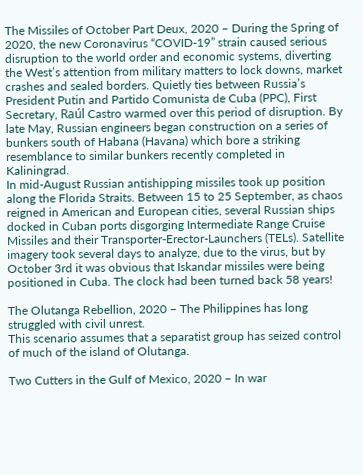The Missiles of October Part Deux, 2020 – During the Spring of 2020, the new Coronavirus “COVID-19” strain caused serious disruption to the world order and economic systems, diverting the West’s attention from military matters to lock downs, market crashes and sealed borders. Quietly ties between Russia’s President Putin and Partido Comunista de Cuba (PPC), First Secretary, Raúl Castro warmed over this period of disruption. By late May, Russian engineers began construction on a series of bunkers south of Habana (Havana) which bore a striking resemblance to similar bunkers recently completed in Kaliningrad.
In mid-August Russian antishipping missiles took up position along the Florida Straits. Between 15 to 25 September, as chaos reigned in American and European cities, several Russian ships docked in Cuban ports disgorging Intermediate Range Cruise Missiles and their Transporter-Erector-Launchers (TELs). Satellite imagery took several days to analyze, due to the virus, but by October 3rd it was obvious that Iskandar missiles were being positioned in Cuba. The clock had been turned back 58 years!

The Olutanga Rebellion, 2020 – The Philippines has long struggled with civil unrest.
This scenario assumes that a separatist group has seized control of much of the island of Olutanga.

Two Cutters in the Gulf of Mexico, 2020 – In war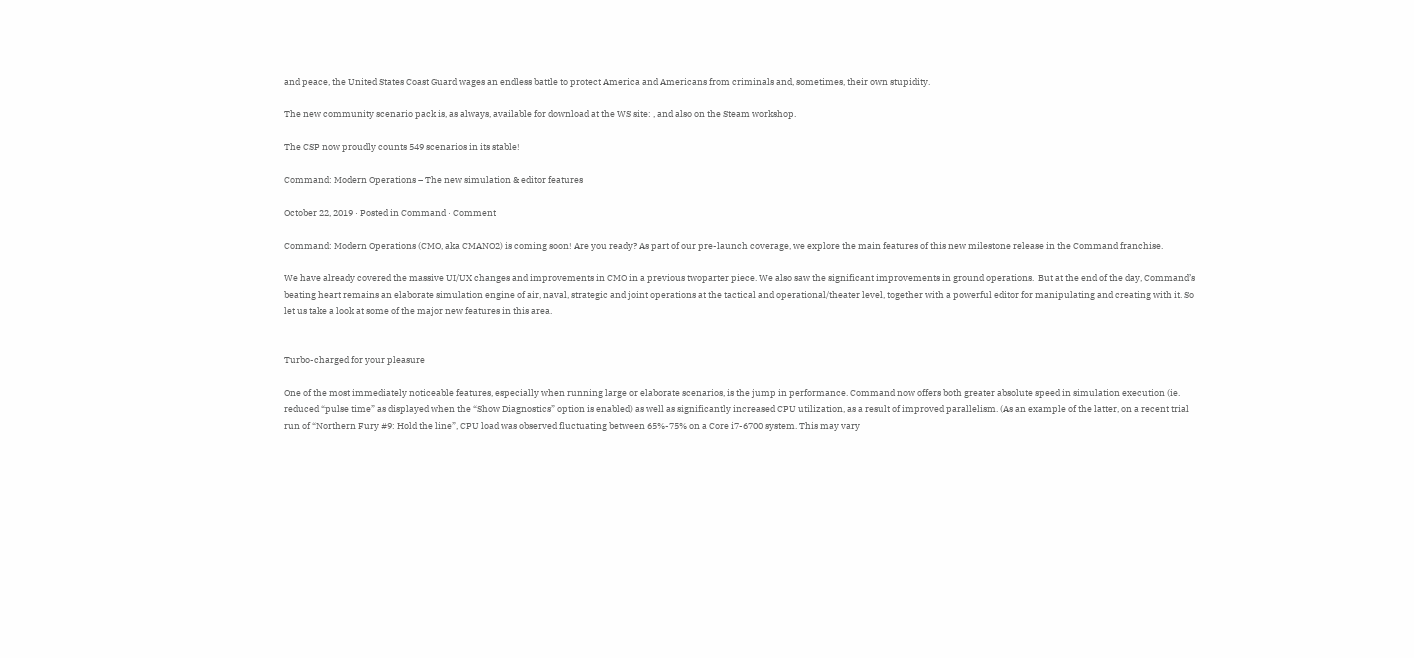and peace, the United States Coast Guard wages an endless battle to protect America and Americans from criminals and, sometimes, their own stupidity.

The new community scenario pack is, as always, available for download at the WS site: , and also on the Steam workshop.

The CSP now proudly counts 549 scenarios in its stable!

Command: Modern Operations – The new simulation & editor features

October 22, 2019 · Posted in Command · Comment

Command: Modern Operations (CMO, aka CMANO2) is coming soon! Are you ready? As part of our pre-launch coverage, we explore the main features of this new milestone release in the Command franchise.

We have already covered the massive UI/UX changes and improvements in CMO in a previous twoparter piece. We also saw the significant improvements in ground operations.  But at the end of the day, Command’s beating heart remains an elaborate simulation engine of air, naval, strategic and joint operations at the tactical and operational/theater level, together with a powerful editor for manipulating and creating with it. So let us take a look at some of the major new features in this area.


Turbo-charged for your pleasure

One of the most immediately noticeable features, especially when running large or elaborate scenarios, is the jump in performance. Command now offers both greater absolute speed in simulation execution (ie. reduced “pulse time” as displayed when the “Show Diagnostics” option is enabled) as well as significantly increased CPU utilization, as a result of improved parallelism. (As an example of the latter, on a recent trial run of “Northern Fury #9: Hold the line”, CPU load was observed fluctuating between 65%-75% on a Core i7-6700 system. This may vary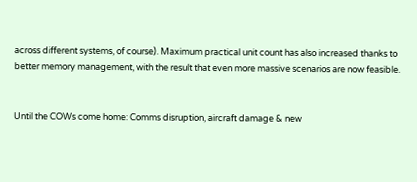across different systems, of course). Maximum practical unit count has also increased thanks to better memory management, with the result that even more massive scenarios are now feasible.


Until the COWs come home: Comms disruption, aircraft damage & new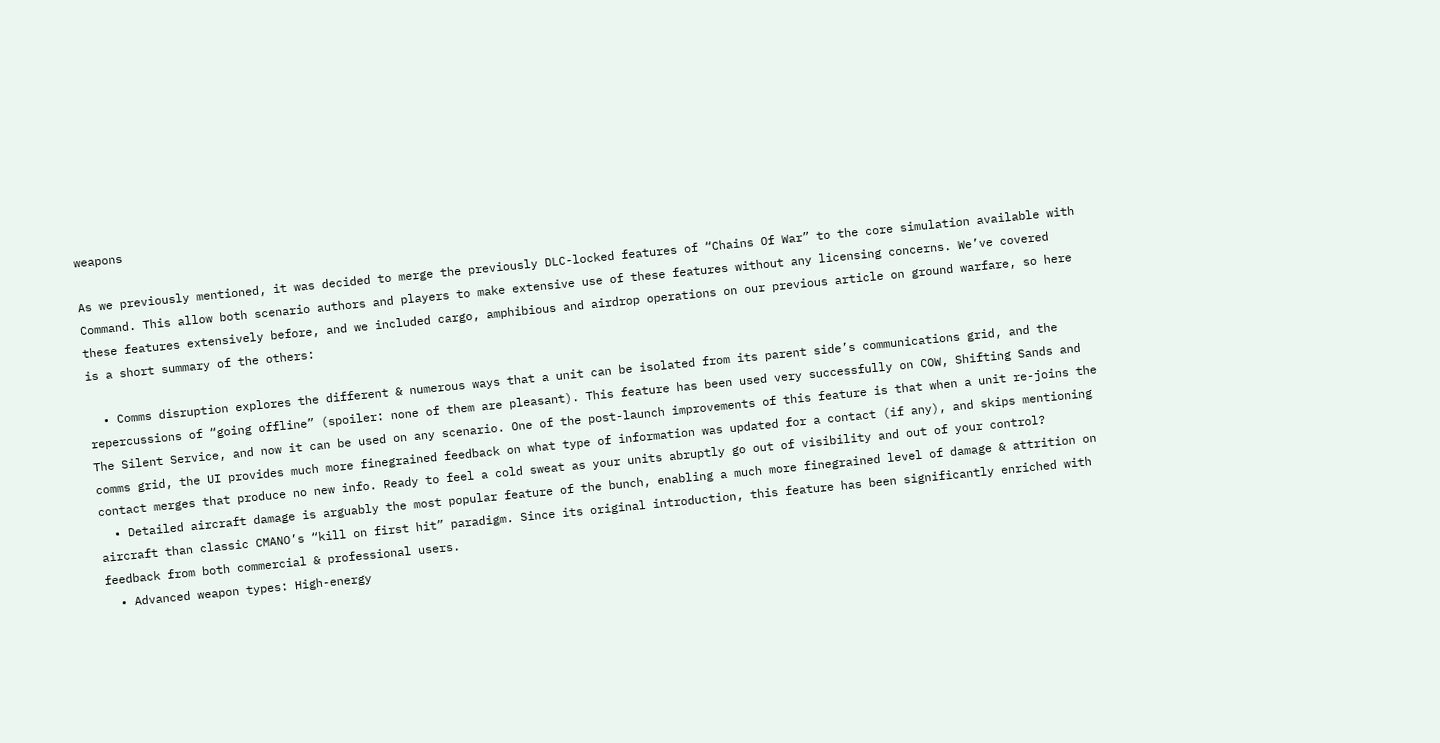weapons

As we previously mentioned, it was decided to merge the previously DLC-locked features of “Chains Of War” to the core simulation available with Command. This allow both scenario authors and players to make extensive use of these features without any licensing concerns. We’ve covered these features extensively before, and we included cargo, amphibious and airdrop operations on our previous article on ground warfare, so here is a short summary of the others:

  • Comms disruption explores the different & numerous ways that a unit can be isolated from its parent side’s communications grid, and the repercussions of “going offline” (spoiler: none of them are pleasant). This feature has been used very successfully on COW, Shifting Sands and The Silent Service, and now it can be used on any scenario. One of the post-launch improvements of this feature is that when a unit re-joins the comms grid, the UI provides much more finegrained feedback on what type of information was updated for a contact (if any), and skips mentioning contact merges that produce no new info. Ready to feel a cold sweat as your units abruptly go out of visibility and out of your control?
  • Detailed aircraft damage is arguably the most popular feature of the bunch, enabling a much more finegrained level of damage & attrition on aircraft than classic CMANO’s “kill on first hit” paradigm. Since its original introduction, this feature has been significantly enriched with feedback from both commercial & professional users.
  • Advanced weapon types: High-energy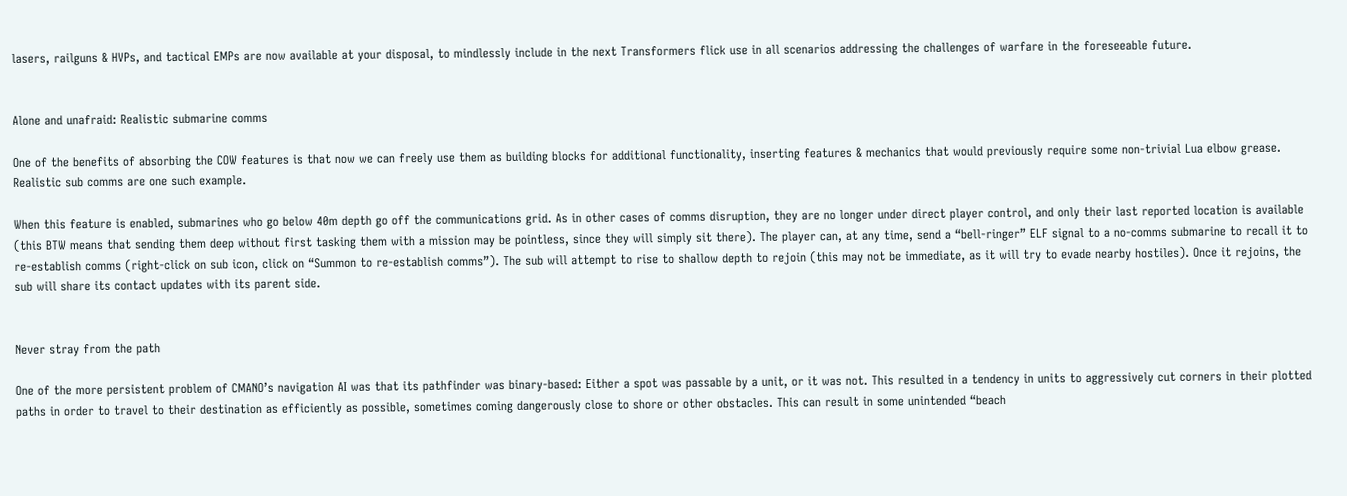lasers, railguns & HVPs, and tactical EMPs are now available at your disposal, to mindlessly include in the next Transformers flick use in all scenarios addressing the challenges of warfare in the foreseeable future.


Alone and unafraid: Realistic submarine comms

One of the benefits of absorbing the COW features is that now we can freely use them as building blocks for additional functionality, inserting features & mechanics that would previously require some non-trivial Lua elbow grease. Realistic sub comms are one such example.

When this feature is enabled, submarines who go below 40m depth go off the communications grid. As in other cases of comms disruption, they are no longer under direct player control, and only their last reported location is available (this BTW means that sending them deep without first tasking them with a mission may be pointless, since they will simply sit there). The player can, at any time, send a “bell-ringer” ELF signal to a no-comms submarine to recall it to re-establish comms (right-click on sub icon, click on “Summon to re-establish comms”). The sub will attempt to rise to shallow depth to rejoin (this may not be immediate, as it will try to evade nearby hostiles). Once it rejoins, the sub will share its contact updates with its parent side.


Never stray from the path

One of the more persistent problem of CMANO’s navigation AI was that its pathfinder was binary-based: Either a spot was passable by a unit, or it was not. This resulted in a tendency in units to aggressively cut corners in their plotted paths in order to travel to their destination as efficiently as possible, sometimes coming dangerously close to shore or other obstacles. This can result in some unintended “beach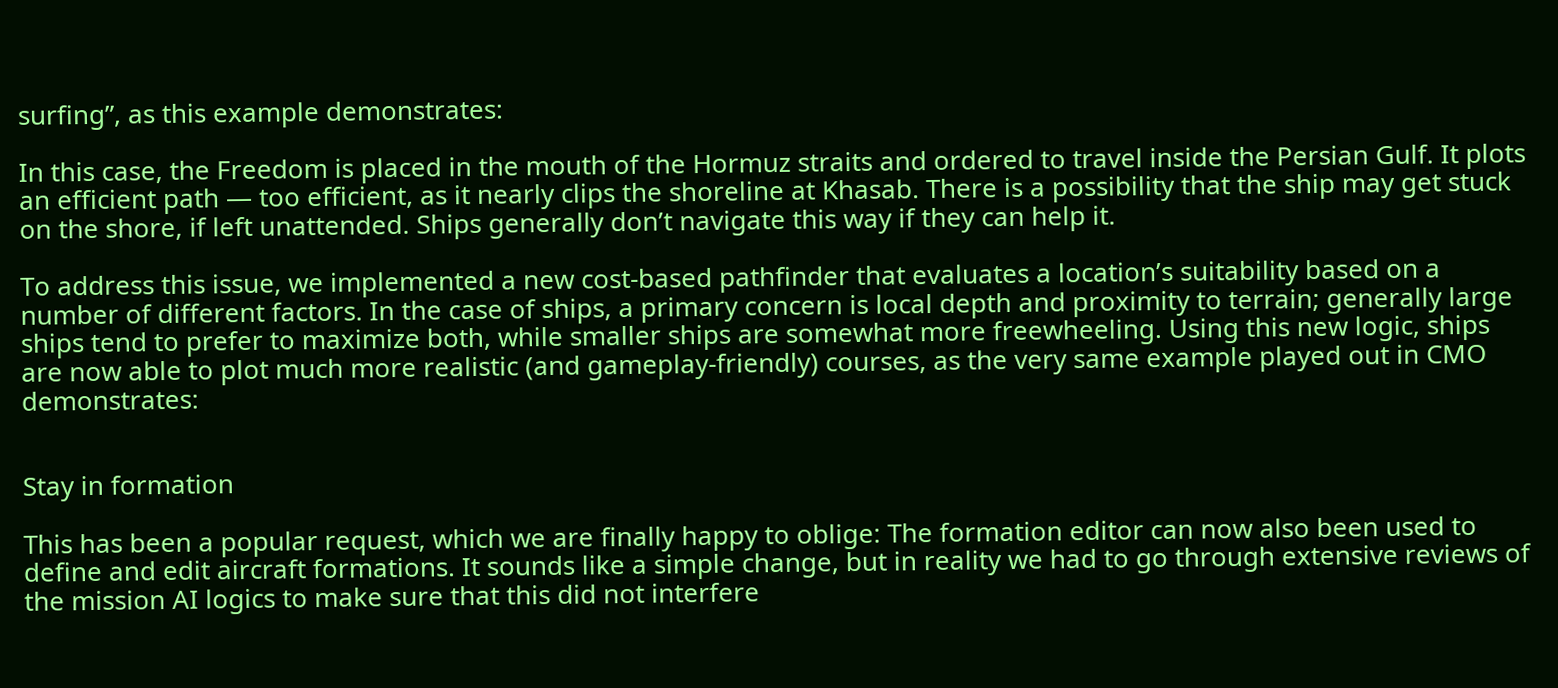surfing”, as this example demonstrates:

In this case, the Freedom is placed in the mouth of the Hormuz straits and ordered to travel inside the Persian Gulf. It plots an efficient path — too efficient, as it nearly clips the shoreline at Khasab. There is a possibility that the ship may get stuck on the shore, if left unattended. Ships generally don’t navigate this way if they can help it.

To address this issue, we implemented a new cost-based pathfinder that evaluates a location’s suitability based on a number of different factors. In the case of ships, a primary concern is local depth and proximity to terrain; generally large ships tend to prefer to maximize both, while smaller ships are somewhat more freewheeling. Using this new logic, ships are now able to plot much more realistic (and gameplay-friendly) courses, as the very same example played out in CMO demonstrates:


Stay in formation

This has been a popular request, which we are finally happy to oblige: The formation editor can now also been used to define and edit aircraft formations. It sounds like a simple change, but in reality we had to go through extensive reviews of the mission AI logics to make sure that this did not interfere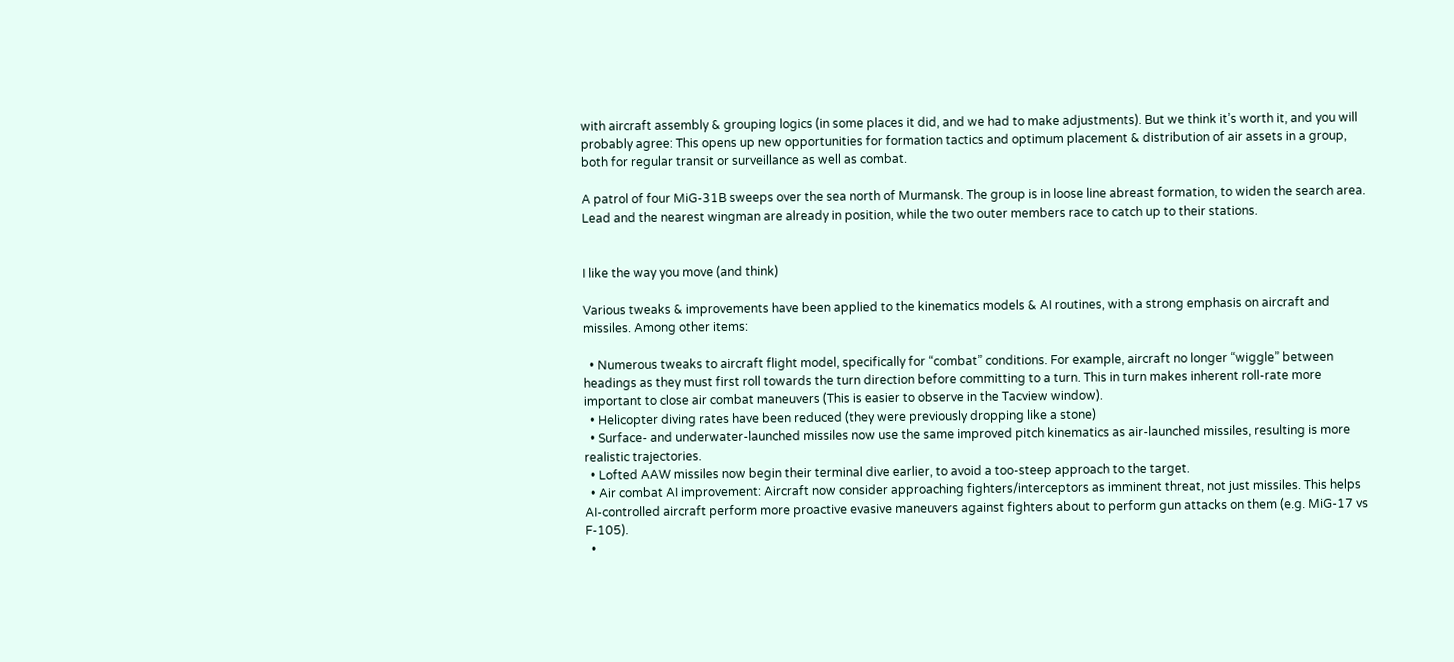with aircraft assembly & grouping logics (in some places it did, and we had to make adjustments). But we think it’s worth it, and you will probably agree: This opens up new opportunities for formation tactics and optimum placement & distribution of air assets in a group, both for regular transit or surveillance as well as combat.

A patrol of four MiG-31B sweeps over the sea north of Murmansk. The group is in loose line abreast formation, to widen the search area. Lead and the nearest wingman are already in position, while the two outer members race to catch up to their stations.


I like the way you move (and think)

Various tweaks & improvements have been applied to the kinematics models & AI routines, with a strong emphasis on aircraft and missiles. Among other items:

  • Numerous tweaks to aircraft flight model, specifically for “combat” conditions. For example, aircraft no longer “wiggle” between headings as they must first roll towards the turn direction before committing to a turn. This in turn makes inherent roll-rate more important to close air combat maneuvers (This is easier to observe in the Tacview window).
  • Helicopter diving rates have been reduced (they were previously dropping like a stone)
  • Surface- and underwater-launched missiles now use the same improved pitch kinematics as air-launched missiles, resulting is more realistic trajectories.
  • Lofted AAW missiles now begin their terminal dive earlier, to avoid a too-steep approach to the target.
  • Air combat AI improvement: Aircraft now consider approaching fighters/interceptors as imminent threat, not just missiles. This helps AI-controlled aircraft perform more proactive evasive maneuvers against fighters about to perform gun attacks on them (e.g. MiG-17 vs F-105).
  •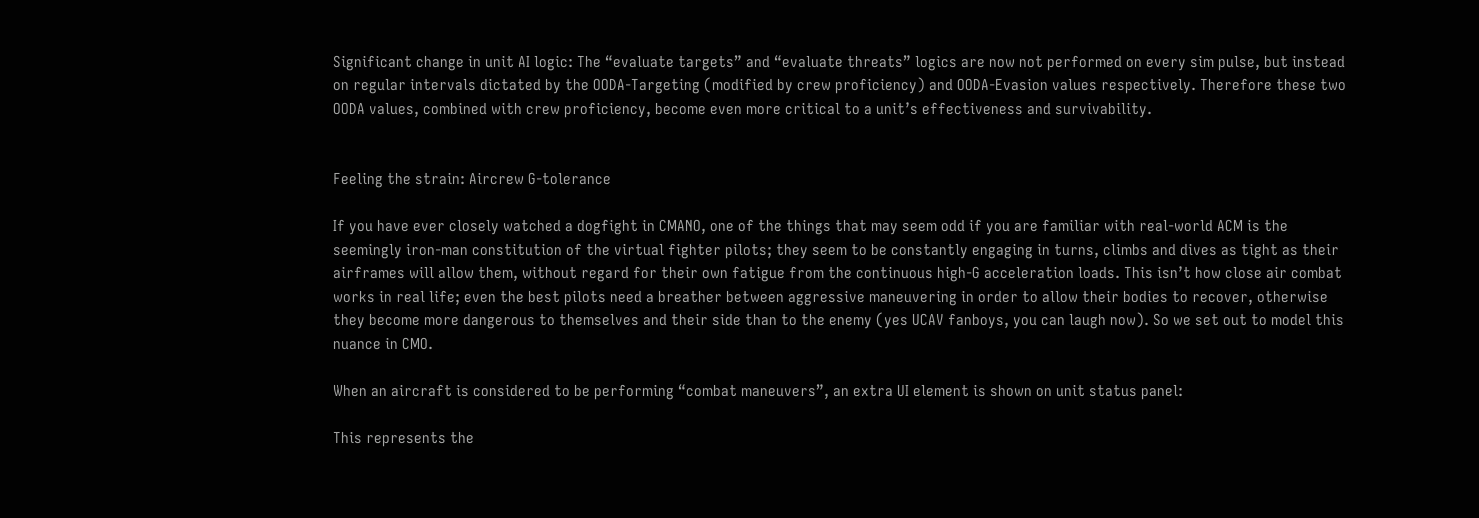Significant change in unit AI logic: The “evaluate targets” and “evaluate threats” logics are now not performed on every sim pulse, but instead on regular intervals dictated by the OODA-Targeting (modified by crew proficiency) and OODA-Evasion values respectively. Therefore these two OODA values, combined with crew proficiency, become even more critical to a unit’s effectiveness and survivability.


Feeling the strain: Aircrew G-tolerance

If you have ever closely watched a dogfight in CMANO, one of the things that may seem odd if you are familiar with real-world ACM is the seemingly iron-man constitution of the virtual fighter pilots; they seem to be constantly engaging in turns, climbs and dives as tight as their airframes will allow them, without regard for their own fatigue from the continuous high-G acceleration loads. This isn’t how close air combat works in real life; even the best pilots need a breather between aggressive maneuvering in order to allow their bodies to recover, otherwise they become more dangerous to themselves and their side than to the enemy (yes UCAV fanboys, you can laugh now). So we set out to model this nuance in CMO.

When an aircraft is considered to be performing “combat maneuvers”, an extra UI element is shown on unit status panel:

This represents the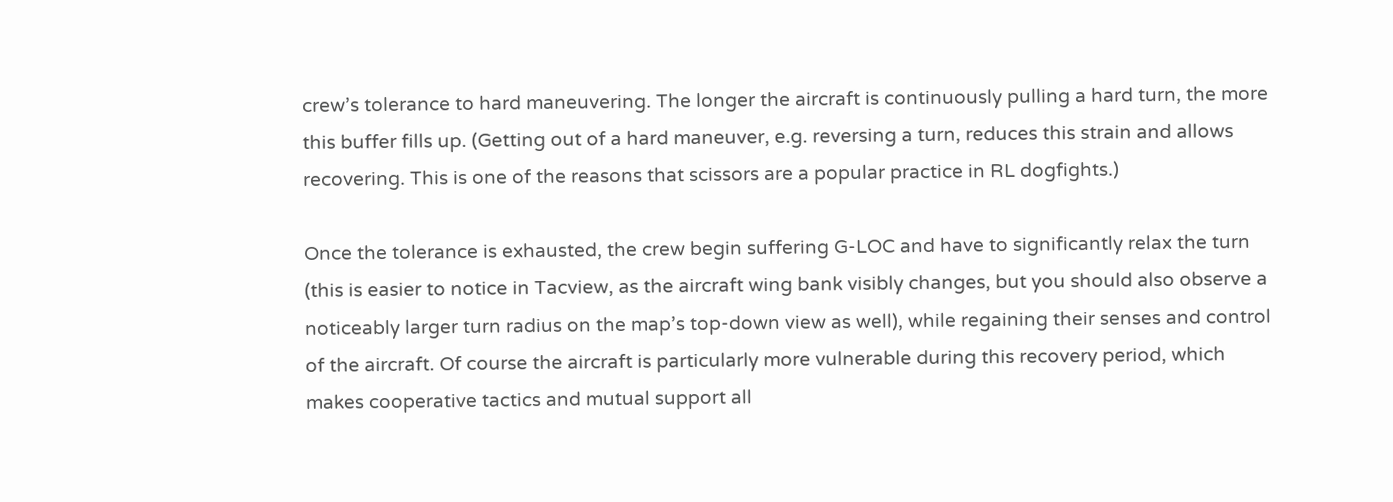crew’s tolerance to hard maneuvering. The longer the aircraft is continuously pulling a hard turn, the more this buffer fills up. (Getting out of a hard maneuver, e.g. reversing a turn, reduces this strain and allows recovering. This is one of the reasons that scissors are a popular practice in RL dogfights.)

Once the tolerance is exhausted, the crew begin suffering G-LOC and have to significantly relax the turn (this is easier to notice in Tacview, as the aircraft wing bank visibly changes, but you should also observe a noticeably larger turn radius on the map’s top-down view as well), while regaining their senses and control of the aircraft. Of course the aircraft is particularly more vulnerable during this recovery period, which makes cooperative tactics and mutual support all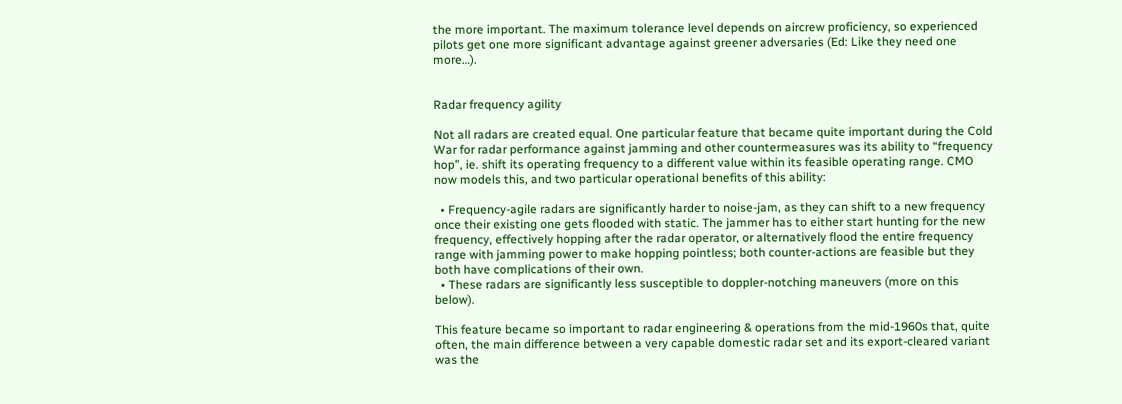the more important. The maximum tolerance level depends on aircrew proficiency, so experienced pilots get one more significant advantage against greener adversaries (Ed: Like they need one more…).


Radar frequency agility

Not all radars are created equal. One particular feature that became quite important during the Cold War for radar performance against jamming and other countermeasures was its ability to “frequency hop”, ie. shift its operating frequency to a different value within its feasible operating range. CMO now models this, and two particular operational benefits of this ability:

  • Frequency-agile radars are significantly harder to noise-jam, as they can shift to a new frequency once their existing one gets flooded with static. The jammer has to either start hunting for the new frequency, effectively hopping after the radar operator, or alternatively flood the entire frequency range with jamming power to make hopping pointless; both counter-actions are feasible but they both have complications of their own.
  • These radars are significantly less susceptible to doppler-notching maneuvers (more on this below).

This feature became so important to radar engineering & operations from the mid-1960s that, quite often, the main difference between a very capable domestic radar set and its export-cleared variant was the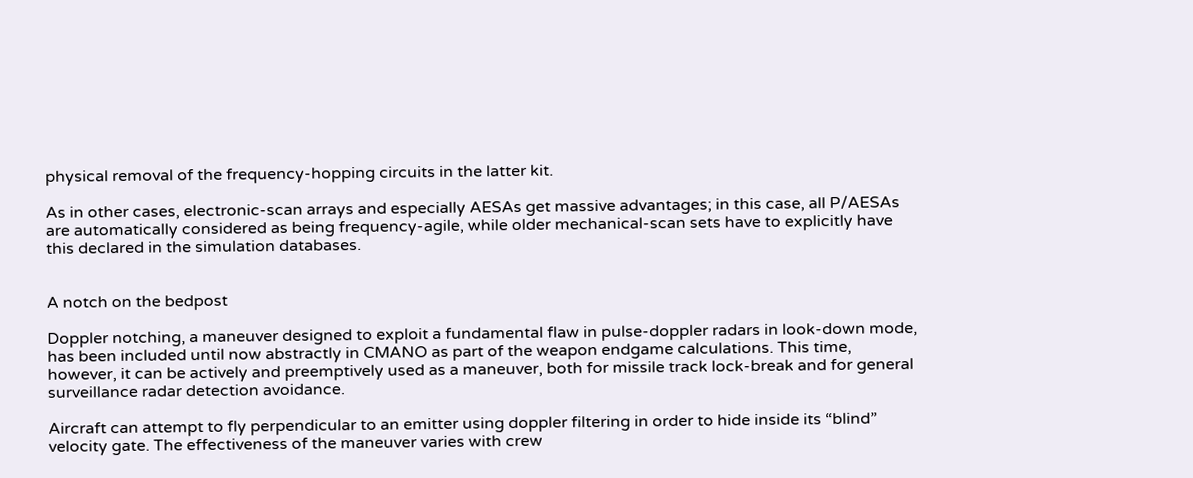physical removal of the frequency-hopping circuits in the latter kit.

As in other cases, electronic-scan arrays and especially AESAs get massive advantages; in this case, all P/AESAs are automatically considered as being frequency-agile, while older mechanical-scan sets have to explicitly have this declared in the simulation databases.


A notch on the bedpost

Doppler notching, a maneuver designed to exploit a fundamental flaw in pulse-doppler radars in look-down mode, has been included until now abstractly in CMANO as part of the weapon endgame calculations. This time, however, it can be actively and preemptively used as a maneuver, both for missile track lock-break and for general surveillance radar detection avoidance.

Aircraft can attempt to fly perpendicular to an emitter using doppler filtering in order to hide inside its “blind” velocity gate. The effectiveness of the maneuver varies with crew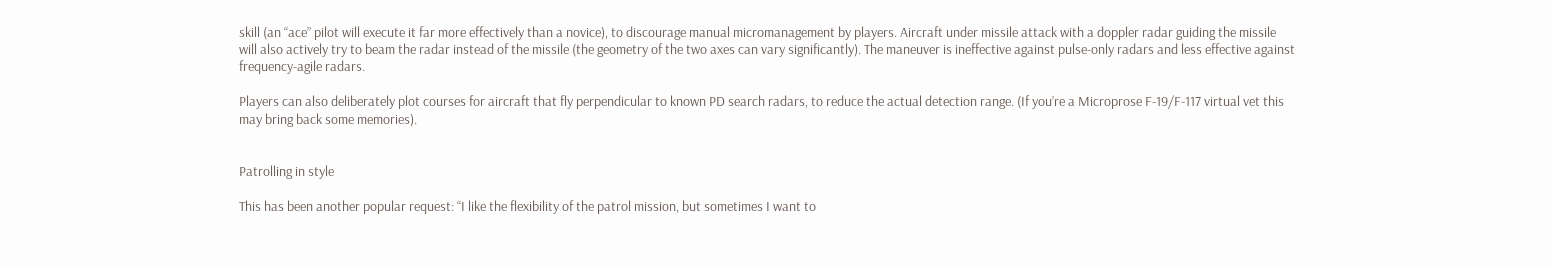skill (an “ace” pilot will execute it far more effectively than a novice), to discourage manual micromanagement by players. Aircraft under missile attack with a doppler radar guiding the missile will also actively try to beam the radar instead of the missile (the geometry of the two axes can vary significantly). The maneuver is ineffective against pulse-only radars and less effective against frequency-agile radars.

Players can also deliberately plot courses for aircraft that fly perpendicular to known PD search radars, to reduce the actual detection range. (If you’re a Microprose F-19/F-117 virtual vet this may bring back some memories).


Patrolling in style

This has been another popular request: “I like the flexibility of the patrol mission, but sometimes I want to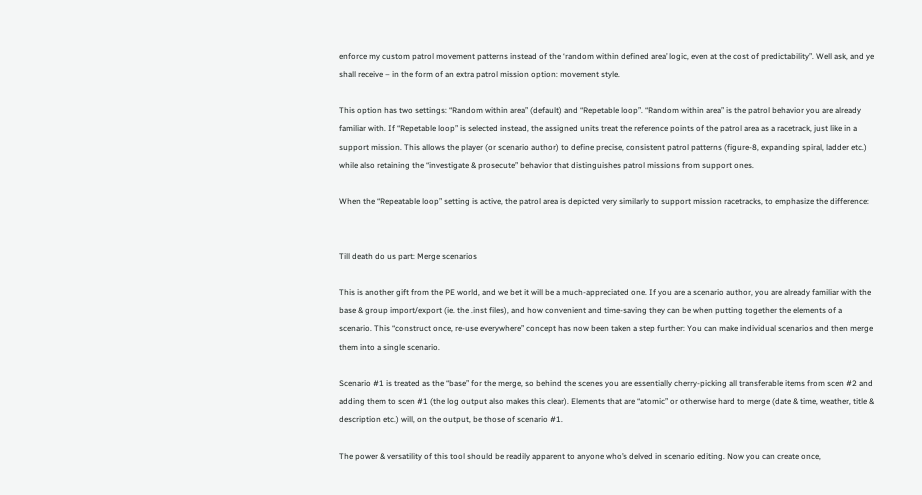enforce my custom patrol movement patterns instead of the ‘random within defined area’ logic, even at the cost of predictability”. Well ask, and ye shall receive – in the form of an extra patrol mission option: movement style.

This option has two settings: “Random within area” (default) and “Repetable loop”. “Random within area” is the patrol behavior you are already familiar with. If “Repetable loop” is selected instead, the assigned units treat the reference points of the patrol area as a racetrack, just like in a support mission. This allows the player (or scenario author) to define precise, consistent patrol patterns (figure-8, expanding spiral, ladder etc.) while also retaining the “investigate & prosecute” behavior that distinguishes patrol missions from support ones.

When the “Repeatable loop” setting is active, the patrol area is depicted very similarly to support mission racetracks, to emphasize the difference:


Till death do us part: Merge scenarios

This is another gift from the PE world, and we bet it will be a much-appreciated one. If you are a scenario author, you are already familiar with the base & group import/export (ie. the .inst files), and how convenient and time-saving they can be when putting together the elements of a scenario. This “construct once, re-use everywhere” concept has now been taken a step further: You can make individual scenarios and then merge them into a single scenario.

Scenario #1 is treated as the “base” for the merge, so behind the scenes you are essentially cherry-picking all transferable items from scen #2 and adding them to scen #1 (the log output also makes this clear). Elements that are “atomic” or otherwise hard to merge (date & time, weather, title & description etc.) will, on the output, be those of scenario #1.

The power & versatility of this tool should be readily apparent to anyone who’s delved in scenario editing. Now you can create once,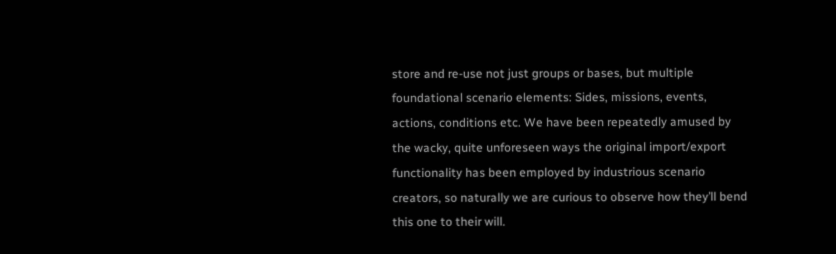store and re-use not just groups or bases, but multiple foundational scenario elements: Sides, missions, events, actions, conditions etc. We have been repeatedly amused by the wacky, quite unforeseen ways the original import/export functionality has been employed by industrious scenario creators, so naturally we are curious to observe how they’ll bend this one to their will.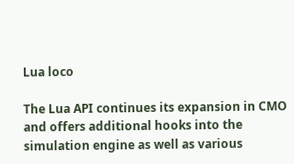Lua loco

The Lua API continues its expansion in CMO and offers additional hooks into the simulation engine as well as various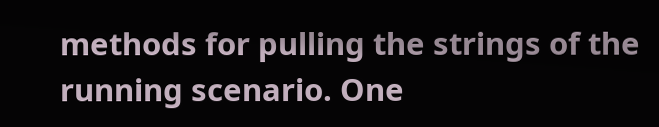methods for pulling the strings of the running scenario. One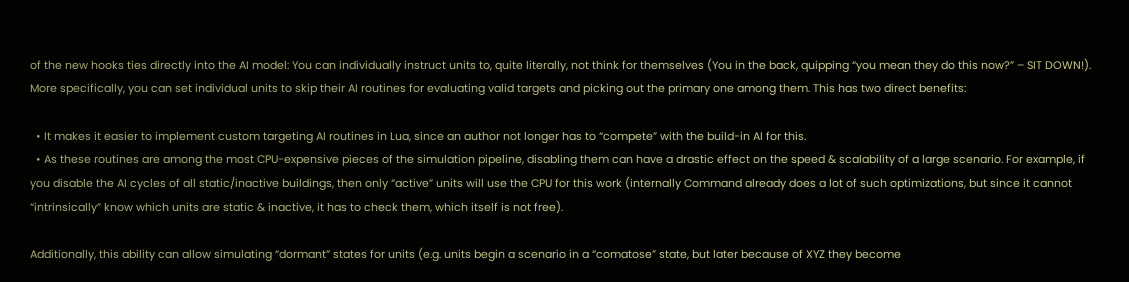of the new hooks ties directly into the AI model: You can individually instruct units to, quite literally, not think for themselves (You in the back, quipping “you mean they do this now?” – SIT DOWN!). More specifically, you can set individual units to skip their AI routines for evaluating valid targets and picking out the primary one among them. This has two direct benefits:

  • It makes it easier to implement custom targeting AI routines in Lua, since an author not longer has to “compete” with the build-in AI for this.
  • As these routines are among the most CPU-expensive pieces of the simulation pipeline, disabling them can have a drastic effect on the speed & scalability of a large scenario. For example, if you disable the AI cycles of all static/inactive buildings, then only “active” units will use the CPU for this work (internally Command already does a lot of such optimizations, but since it cannot “intrinsically” know which units are static & inactive, it has to check them, which itself is not free).

Additionally, this ability can allow simulating “dormant” states for units (e.g. units begin a scenario in a “comatose” state, but later because of XYZ they become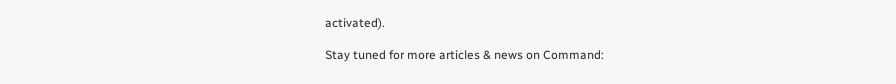activated).

Stay tuned for more articles & news on Command: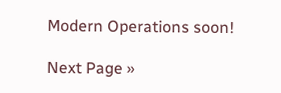Modern Operations soon!

Next Page »